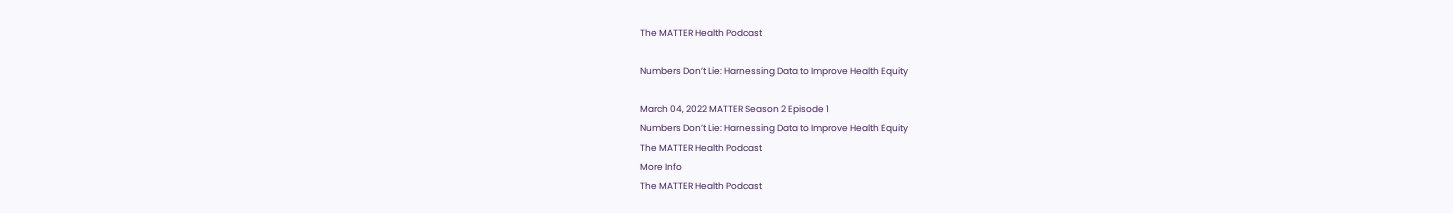The MATTER Health Podcast

Numbers Don’t Lie: Harnessing Data to Improve Health Equity

March 04, 2022 MATTER Season 2 Episode 1
Numbers Don’t Lie: Harnessing Data to Improve Health Equity
The MATTER Health Podcast
More Info
The MATTER Health Podcast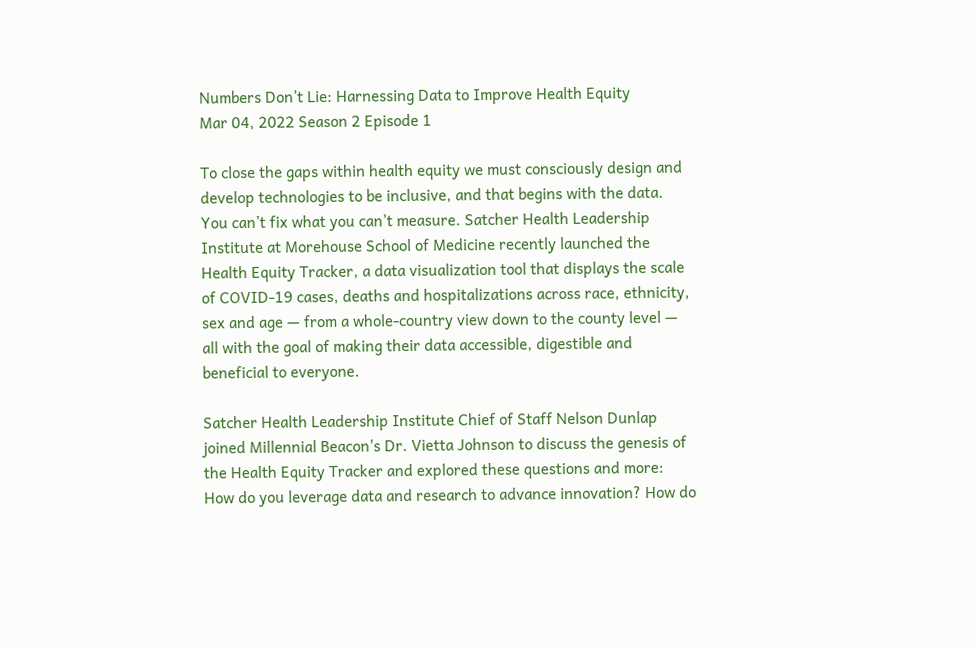Numbers Don’t Lie: Harnessing Data to Improve Health Equity
Mar 04, 2022 Season 2 Episode 1

To close the gaps within health equity we must consciously design and develop technologies to be inclusive, and that begins with the data. You can’t fix what you can’t measure. Satcher Health Leadership Institute at Morehouse School of Medicine recently launched the Health Equity Tracker, a data visualization tool that displays the scale of COVID-19 cases, deaths and hospitalizations across race, ethnicity, sex and age — from a whole-country view down to the county level — all with the goal of making their data accessible, digestible and beneficial to everyone.

Satcher Health Leadership Institute Chief of Staff Nelson Dunlap joined Millennial Beacon's Dr. Vietta Johnson to discuss the genesis of the Health Equity Tracker and explored these questions and more: How do you leverage data and research to advance innovation? How do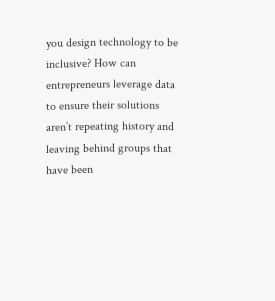you design technology to be inclusive? How can entrepreneurs leverage data to ensure their solutions aren’t repeating history and leaving behind groups that have been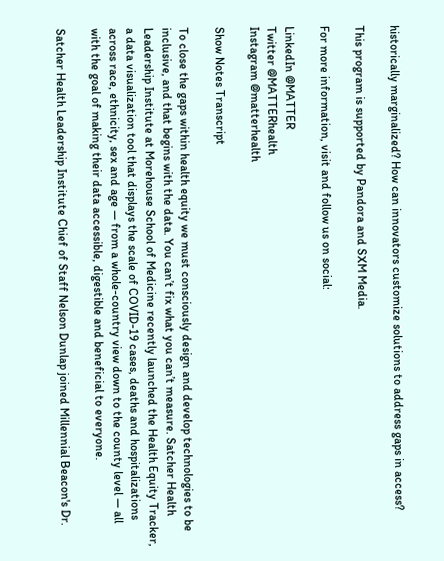historically marginalized? How can innovators customize solutions to address gaps in access?

This program is supported by Pandora and SXM Media.

For more information, visit and follow us on social:

LinkedIn @MATTER
Twitter @MATTERhealth
Instagram @matterhealth

Show Notes Transcript

To close the gaps within health equity we must consciously design and develop technologies to be inclusive, and that begins with the data. You can’t fix what you can’t measure. Satcher Health Leadership Institute at Morehouse School of Medicine recently launched the Health Equity Tracker, a data visualization tool that displays the scale of COVID-19 cases, deaths and hospitalizations across race, ethnicity, sex and age — from a whole-country view down to the county level — all with the goal of making their data accessible, digestible and beneficial to everyone.

Satcher Health Leadership Institute Chief of Staff Nelson Dunlap joined Millennial Beacon's Dr.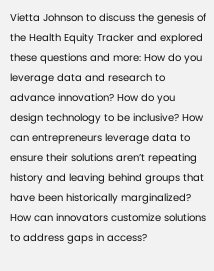Vietta Johnson to discuss the genesis of the Health Equity Tracker and explored these questions and more: How do you leverage data and research to advance innovation? How do you design technology to be inclusive? How can entrepreneurs leverage data to ensure their solutions aren’t repeating history and leaving behind groups that have been historically marginalized? How can innovators customize solutions to address gaps in access?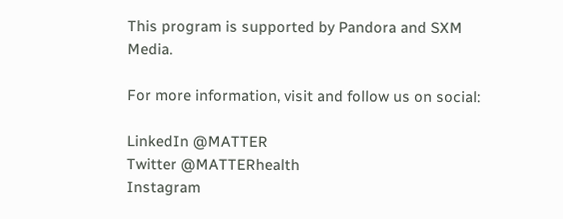This program is supported by Pandora and SXM Media.

For more information, visit and follow us on social:

LinkedIn @MATTER
Twitter @MATTERhealth
Instagram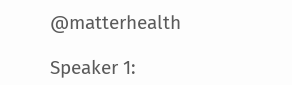@matterhealth

Speaker 1: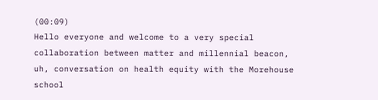(00:09)
Hello everyone and welcome to a very special collaboration between matter and millennial beacon, uh, conversation on health equity with the Morehouse school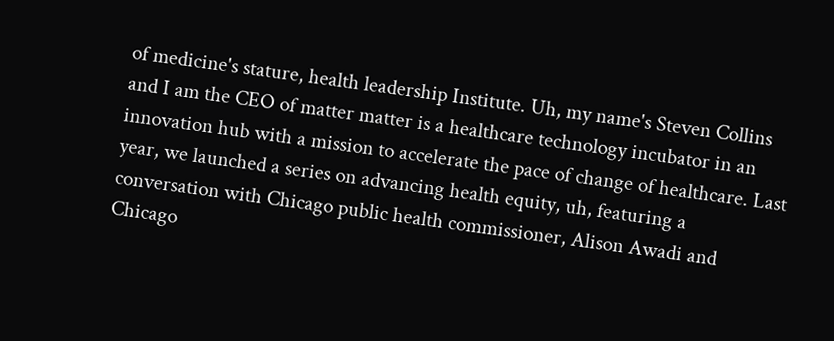of medicine's stature, health leadership Institute. Uh, my name's Steven Collins and I am the CEO of matter matter is a healthcare technology incubator in an innovation hub with a mission to accelerate the pace of change of healthcare. Last year, we launched a series on advancing health equity, uh, featuring a conversation with Chicago public health commissioner, Alison Awadi and Chicago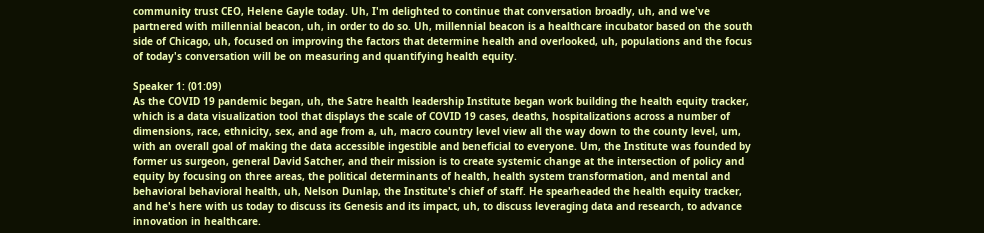community trust CEO, Helene Gayle today. Uh, I'm delighted to continue that conversation broadly, uh, and we've partnered with millennial beacon, uh, in order to do so. Uh, millennial beacon is a healthcare incubator based on the south side of Chicago, uh, focused on improving the factors that determine health and overlooked, uh, populations and the focus of today's conversation will be on measuring and quantifying health equity.

Speaker 1: (01:09)
As the COVID 19 pandemic began, uh, the Satre health leadership Institute began work building the health equity tracker, which is a data visualization tool that displays the scale of COVID 19 cases, deaths, hospitalizations across a number of dimensions, race, ethnicity, sex, and age from a, uh, macro country level view all the way down to the county level, um, with an overall goal of making the data accessible ingestible and beneficial to everyone. Um, the Institute was founded by former us surgeon, general David Satcher, and their mission is to create systemic change at the intersection of policy and equity by focusing on three areas, the political determinants of health, health system transformation, and mental and behavioral behavioral health, uh, Nelson Dunlap, the Institute's chief of staff. He spearheaded the health equity tracker, and he's here with us today to discuss its Genesis and its impact, uh, to discuss leveraging data and research, to advance innovation in healthcare.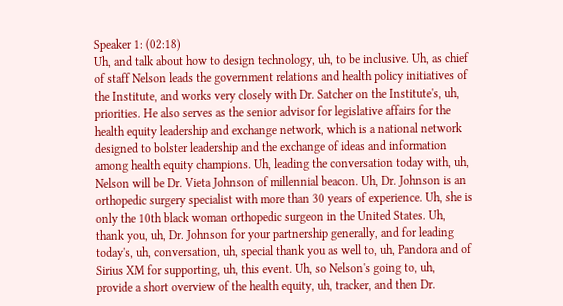Speaker 1: (02:18)
Uh, and talk about how to design technology, uh, to be inclusive. Uh, as chief of staff Nelson leads the government relations and health policy initiatives of the Institute, and works very closely with Dr. Satcher on the Institute's, uh, priorities. He also serves as the senior advisor for legislative affairs for the health equity leadership and exchange network, which is a national network designed to bolster leadership and the exchange of ideas and information among health equity champions. Uh, leading the conversation today with, uh, Nelson will be Dr. Vieta Johnson of millennial beacon. Uh, Dr. Johnson is an orthopedic surgery specialist with more than 30 years of experience. Uh, she is only the 10th black woman orthopedic surgeon in the United States. Uh, thank you, uh, Dr. Johnson for your partnership generally, and for leading today's, uh, conversation, uh, special thank you as well to, uh, Pandora and of Sirius XM for supporting, uh, this event. Uh, so Nelson's going to, uh, provide a short overview of the health equity, uh, tracker, and then Dr.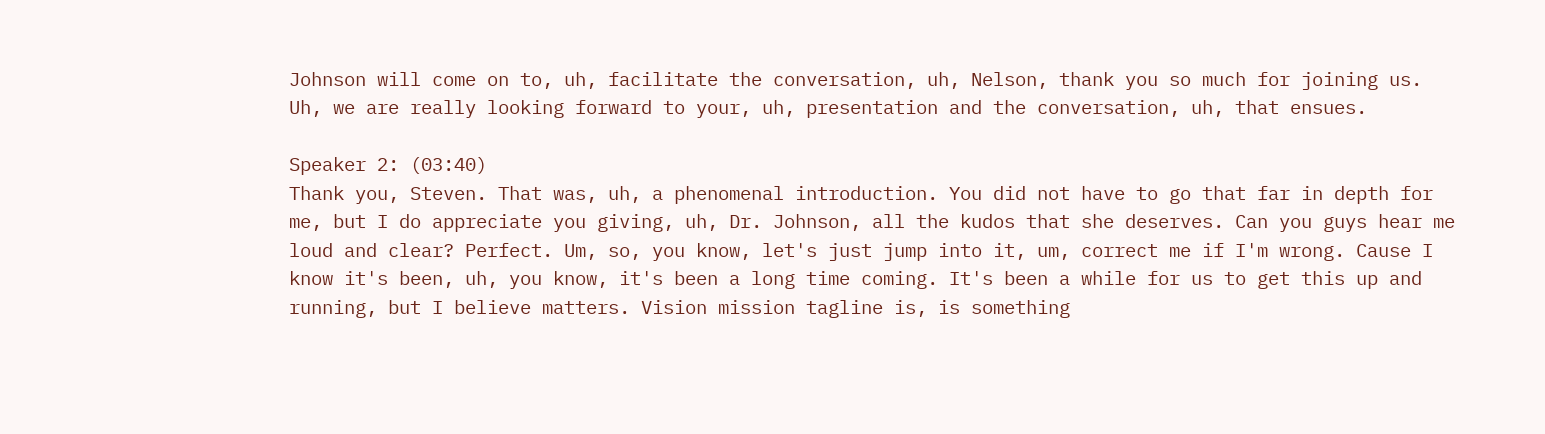Johnson will come on to, uh, facilitate the conversation, uh, Nelson, thank you so much for joining us. Uh, we are really looking forward to your, uh, presentation and the conversation, uh, that ensues.

Speaker 2: (03:40)
Thank you, Steven. That was, uh, a phenomenal introduction. You did not have to go that far in depth for me, but I do appreciate you giving, uh, Dr. Johnson, all the kudos that she deserves. Can you guys hear me loud and clear? Perfect. Um, so, you know, let's just jump into it, um, correct me if I'm wrong. Cause I know it's been, uh, you know, it's been a long time coming. It's been a while for us to get this up and running, but I believe matters. Vision mission tagline is, is something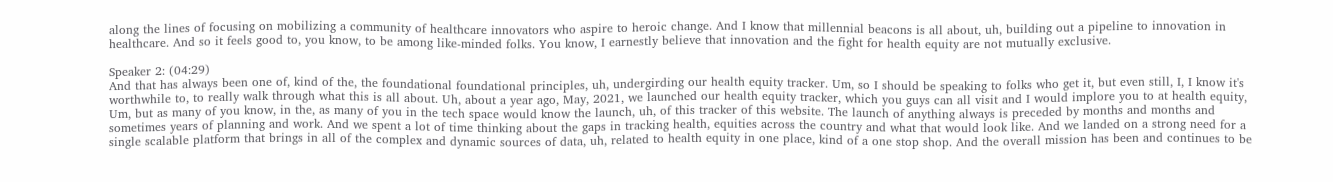along the lines of focusing on mobilizing a community of healthcare innovators who aspire to heroic change. And I know that millennial beacons is all about, uh, building out a pipeline to innovation in healthcare. And so it feels good to, you know, to be among like-minded folks. You know, I earnestly believe that innovation and the fight for health equity are not mutually exclusive.

Speaker 2: (04:29)
And that has always been one of, kind of the, the foundational foundational principles, uh, undergirding our health equity tracker. Um, so I should be speaking to folks who get it, but even still, I, I know it's worthwhile to, to really walk through what this is all about. Uh, about a year ago, May, 2021, we launched our health equity tracker, which you guys can all visit and I would implore you to at health equity, Um, but as many of you know, in the, as many of you in the tech space would know the launch, uh, of this tracker of this website. The launch of anything always is preceded by months and months and sometimes years of planning and work. And we spent a lot of time thinking about the gaps in tracking health, equities across the country and what that would look like. And we landed on a strong need for a single scalable platform that brings in all of the complex and dynamic sources of data, uh, related to health equity in one place, kind of a one stop shop. And the overall mission has been and continues to be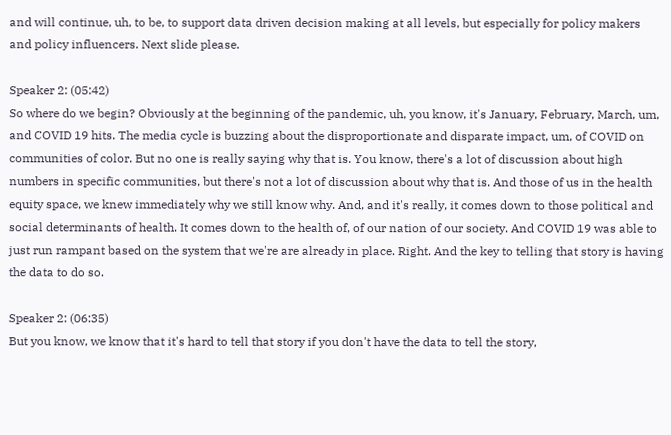and will continue, uh, to be, to support data driven decision making at all levels, but especially for policy makers and policy influencers. Next slide please.

Speaker 2: (05:42)
So where do we begin? Obviously at the beginning of the pandemic, uh, you know, it's January, February, March, um, and COVID 19 hits. The media cycle is buzzing about the disproportionate and disparate impact, um, of COVID on communities of color. But no one is really saying why that is. You know, there's a lot of discussion about high numbers in specific communities, but there's not a lot of discussion about why that is. And those of us in the health equity space, we knew immediately why we still know why. And, and it's really, it comes down to those political and social determinants of health. It comes down to the health of, of our nation of our society. And COVID 19 was able to just run rampant based on the system that we're are already in place. Right. And the key to telling that story is having the data to do so.

Speaker 2: (06:35)
But you know, we know that it's hard to tell that story if you don't have the data to tell the story,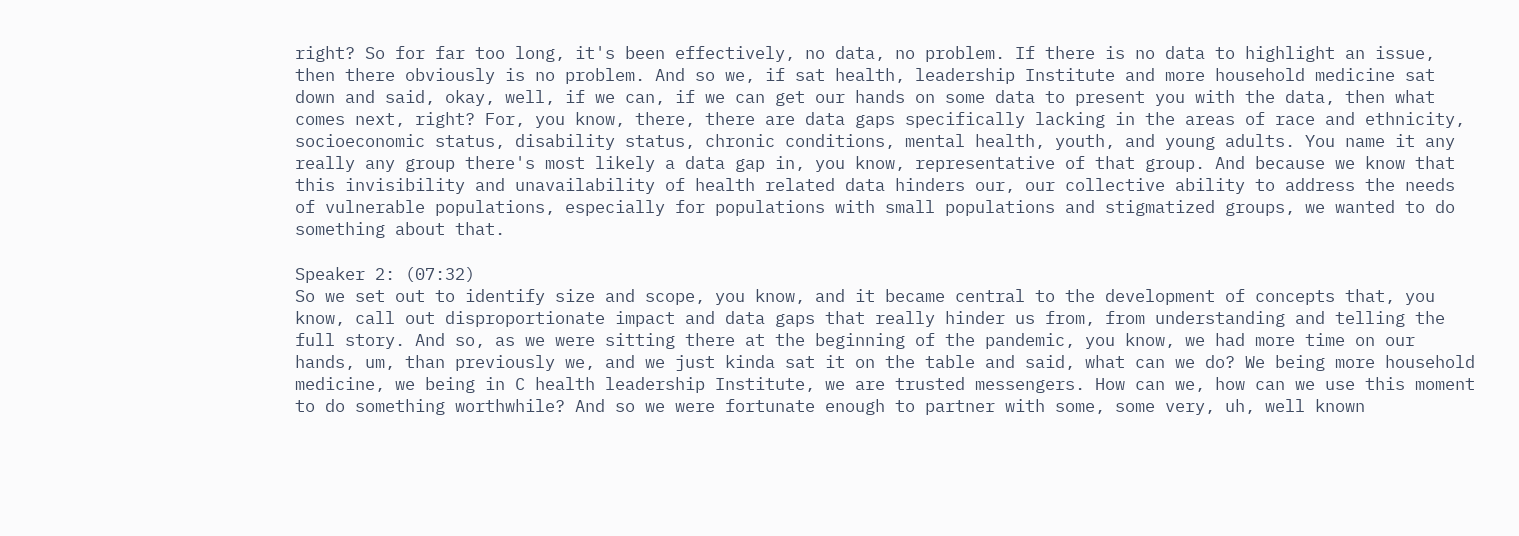right? So for far too long, it's been effectively, no data, no problem. If there is no data to highlight an issue, then there obviously is no problem. And so we, if sat health, leadership Institute and more household medicine sat down and said, okay, well, if we can, if we can get our hands on some data to present you with the data, then what comes next, right? For, you know, there, there are data gaps specifically lacking in the areas of race and ethnicity, socioeconomic status, disability status, chronic conditions, mental health, youth, and young adults. You name it any really any group there's most likely a data gap in, you know, representative of that group. And because we know that this invisibility and unavailability of health related data hinders our, our collective ability to address the needs of vulnerable populations, especially for populations with small populations and stigmatized groups, we wanted to do something about that.

Speaker 2: (07:32)
So we set out to identify size and scope, you know, and it became central to the development of concepts that, you know, call out disproportionate impact and data gaps that really hinder us from, from understanding and telling the full story. And so, as we were sitting there at the beginning of the pandemic, you know, we had more time on our hands, um, than previously we, and we just kinda sat it on the table and said, what can we do? We being more household medicine, we being in C health leadership Institute, we are trusted messengers. How can we, how can we use this moment to do something worthwhile? And so we were fortunate enough to partner with some, some very, uh, well known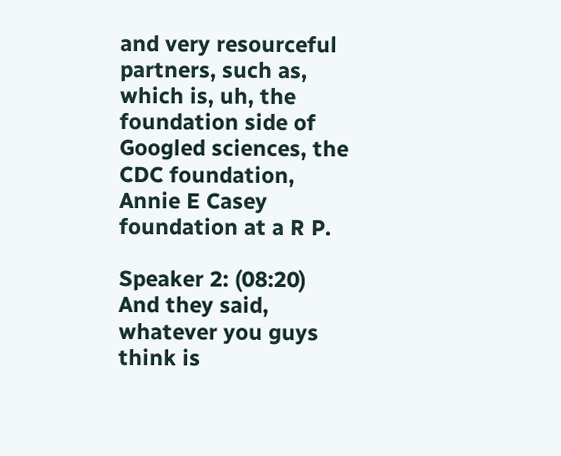and very resourceful partners, such as, which is, uh, the foundation side of Googled sciences, the CDC foundation, Annie E Casey foundation at a R P.

Speaker 2: (08:20)
And they said, whatever you guys think is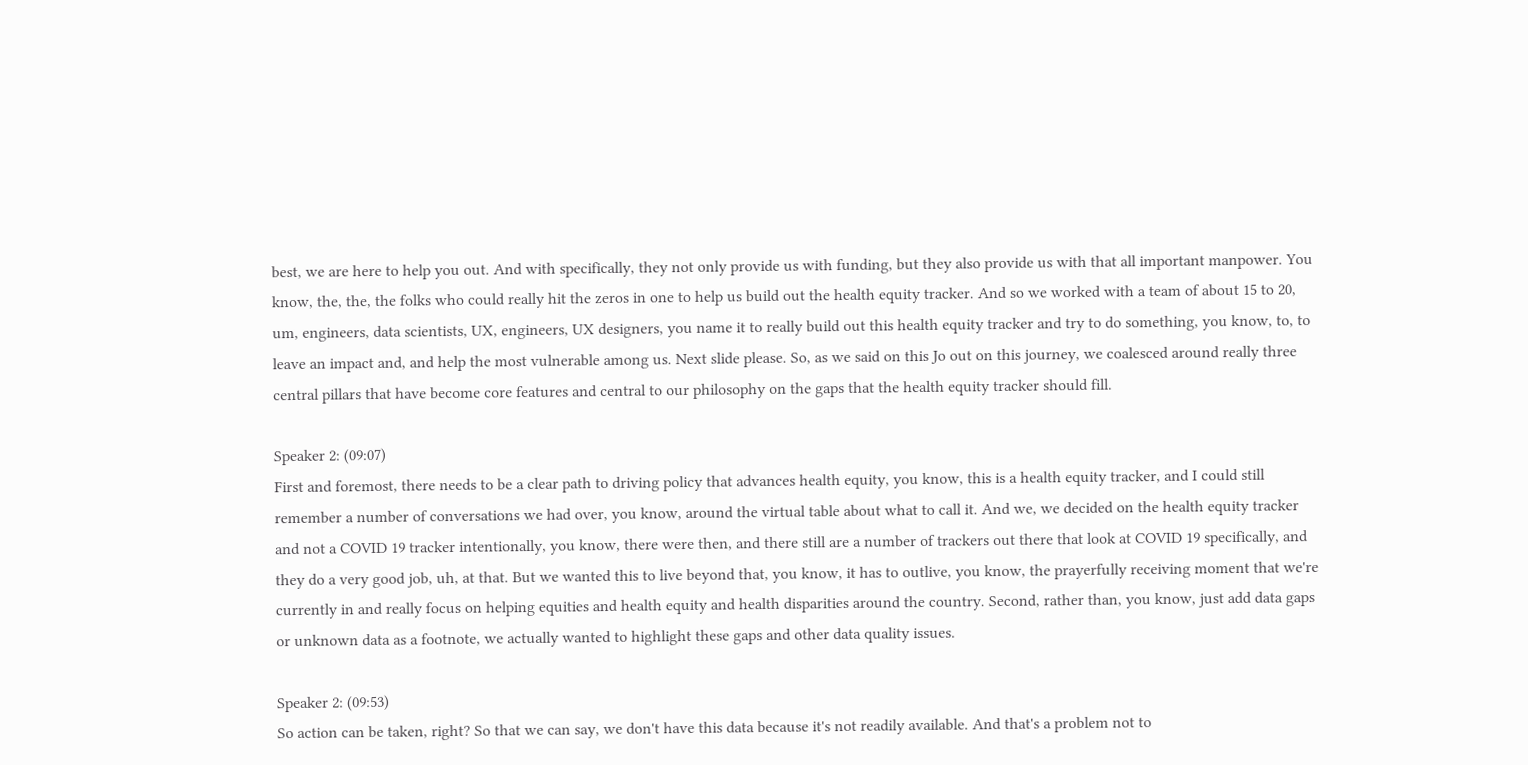best, we are here to help you out. And with specifically, they not only provide us with funding, but they also provide us with that all important manpower. You know, the, the, the folks who could really hit the zeros in one to help us build out the health equity tracker. And so we worked with a team of about 15 to 20, um, engineers, data scientists, UX, engineers, UX designers, you name it to really build out this health equity tracker and try to do something, you know, to, to leave an impact and, and help the most vulnerable among us. Next slide please. So, as we said on this Jo out on this journey, we coalesced around really three central pillars that have become core features and central to our philosophy on the gaps that the health equity tracker should fill.

Speaker 2: (09:07)
First and foremost, there needs to be a clear path to driving policy that advances health equity, you know, this is a health equity tracker, and I could still remember a number of conversations we had over, you know, around the virtual table about what to call it. And we, we decided on the health equity tracker and not a COVID 19 tracker intentionally, you know, there were then, and there still are a number of trackers out there that look at COVID 19 specifically, and they do a very good job, uh, at that. But we wanted this to live beyond that, you know, it has to outlive, you know, the prayerfully receiving moment that we're currently in and really focus on helping equities and health equity and health disparities around the country. Second, rather than, you know, just add data gaps or unknown data as a footnote, we actually wanted to highlight these gaps and other data quality issues.

Speaker 2: (09:53)
So action can be taken, right? So that we can say, we don't have this data because it's not readily available. And that's a problem not to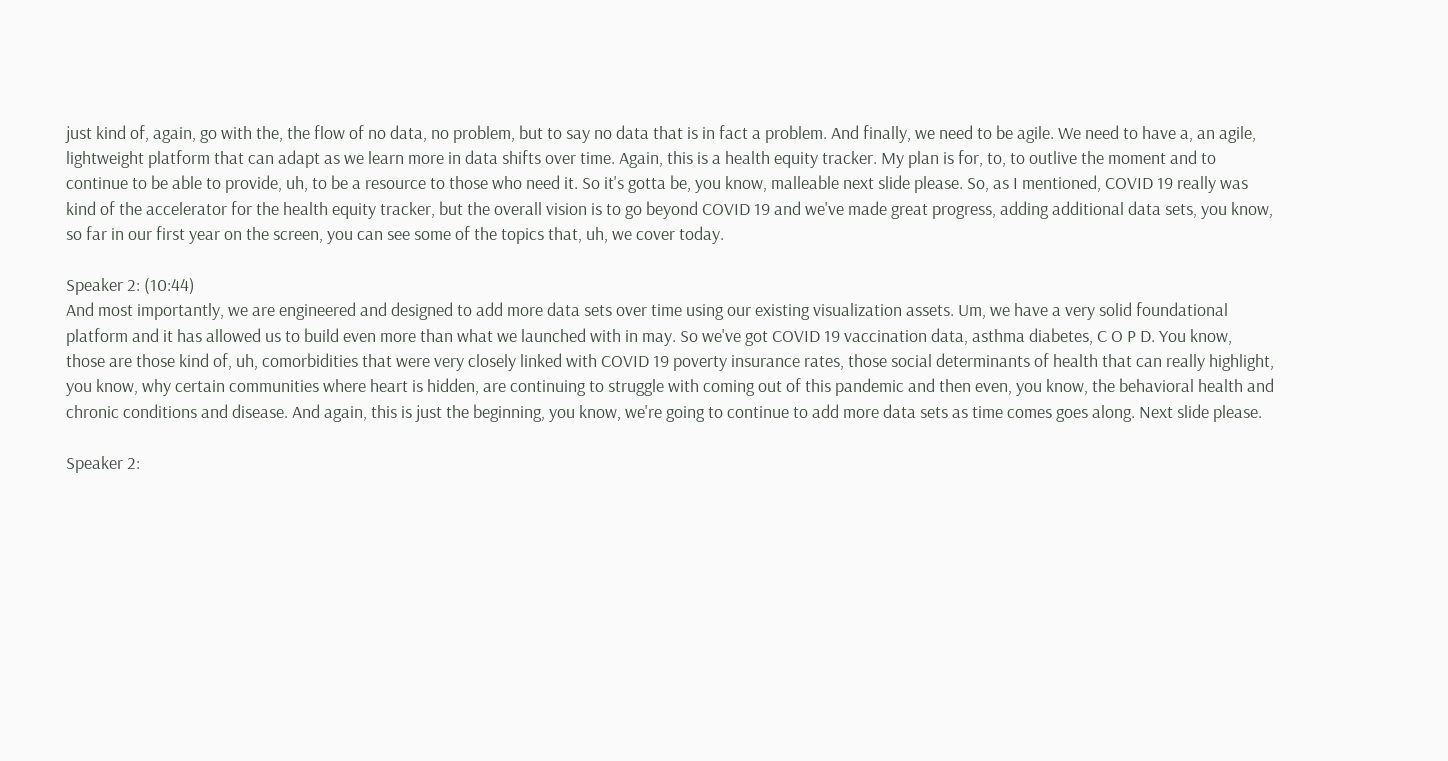just kind of, again, go with the, the flow of no data, no problem, but to say no data that is in fact a problem. And finally, we need to be agile. We need to have a, an agile, lightweight platform that can adapt as we learn more in data shifts over time. Again, this is a health equity tracker. My plan is for, to, to outlive the moment and to continue to be able to provide, uh, to be a resource to those who need it. So it's gotta be, you know, malleable next slide please. So, as I mentioned, COVID 19 really was kind of the accelerator for the health equity tracker, but the overall vision is to go beyond COVID 19 and we've made great progress, adding additional data sets, you know, so far in our first year on the screen, you can see some of the topics that, uh, we cover today.

Speaker 2: (10:44)
And most importantly, we are engineered and designed to add more data sets over time using our existing visualization assets. Um, we have a very solid foundational platform and it has allowed us to build even more than what we launched with in may. So we've got COVID 19 vaccination data, asthma diabetes, C O P D. You know, those are those kind of, uh, comorbidities that were very closely linked with COVID 19 poverty insurance rates, those social determinants of health that can really highlight, you know, why certain communities where heart is hidden, are continuing to struggle with coming out of this pandemic and then even, you know, the behavioral health and chronic conditions and disease. And again, this is just the beginning, you know, we're going to continue to add more data sets as time comes goes along. Next slide please.

Speaker 2: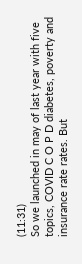(11:31)
So we launched in may of last year with five topics, COVID C O P D diabetes, poverty and insurance rate rates. But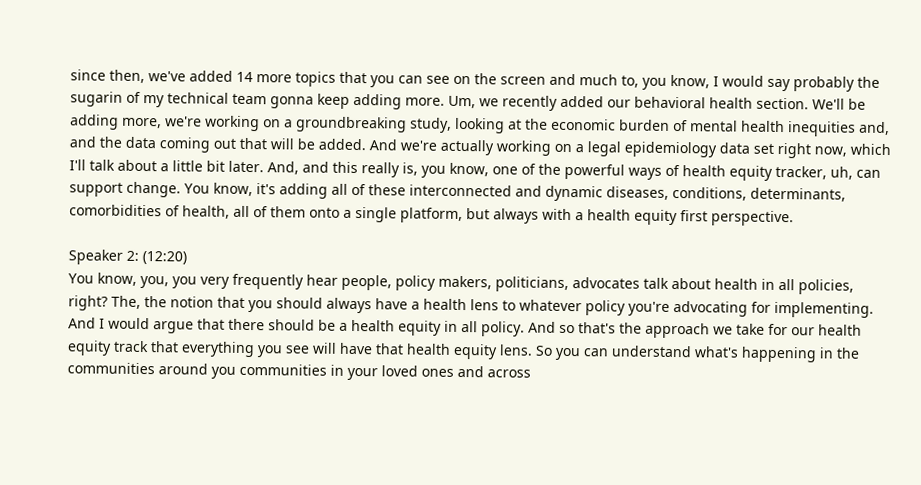since then, we've added 14 more topics that you can see on the screen and much to, you know, I would say probably the sugarin of my technical team gonna keep adding more. Um, we recently added our behavioral health section. We'll be adding more, we're working on a groundbreaking study, looking at the economic burden of mental health inequities and, and the data coming out that will be added. And we're actually working on a legal epidemiology data set right now, which I'll talk about a little bit later. And, and this really is, you know, one of the powerful ways of health equity tracker, uh, can support change. You know, it's adding all of these interconnected and dynamic diseases, conditions, determinants, comorbidities of health, all of them onto a single platform, but always with a health equity first perspective.

Speaker 2: (12:20)
You know, you, you very frequently hear people, policy makers, politicians, advocates talk about health in all policies, right? The, the notion that you should always have a health lens to whatever policy you're advocating for implementing. And I would argue that there should be a health equity in all policy. And so that's the approach we take for our health equity track that everything you see will have that health equity lens. So you can understand what's happening in the communities around you communities in your loved ones and across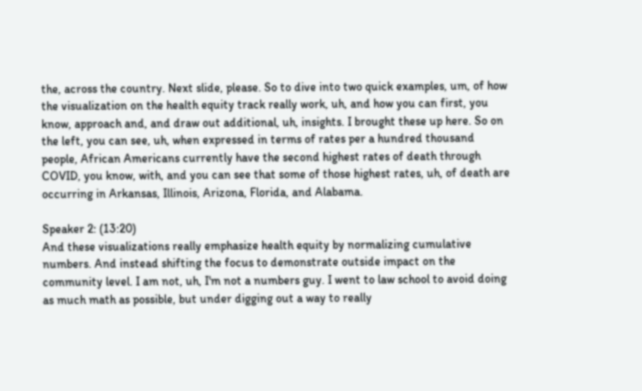the, across the country. Next slide, please. So to dive into two quick examples, um, of how the visualization on the health equity track really work, uh, and how you can first, you know, approach and, and draw out additional, uh, insights. I brought these up here. So on the left, you can see, uh, when expressed in terms of rates per a hundred thousand people, African Americans currently have the second highest rates of death through COVID, you know, with, and you can see that some of those highest rates, uh, of death are occurring in Arkansas, Illinois, Arizona, Florida, and Alabama.

Speaker 2: (13:20)
And these visualizations really emphasize health equity by normalizing cumulative numbers. And instead shifting the focus to demonstrate outside impact on the community level. I am not, uh, I'm not a numbers guy. I went to law school to avoid doing as much math as possible, but under digging out a way to really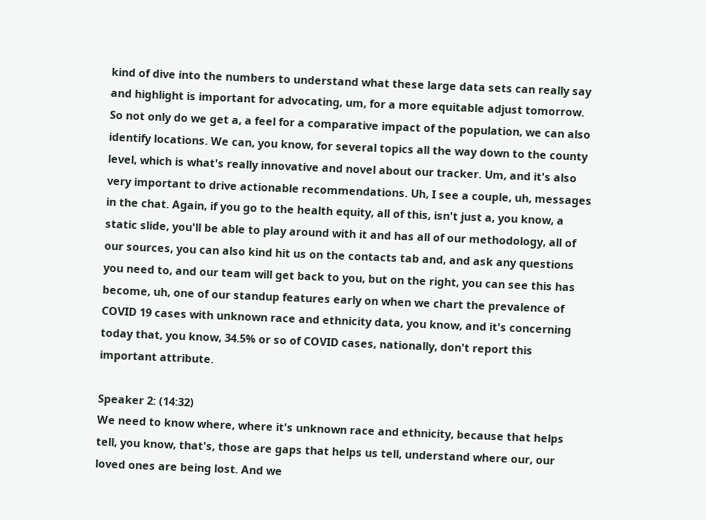kind of dive into the numbers to understand what these large data sets can really say and highlight is important for advocating, um, for a more equitable adjust tomorrow. So not only do we get a, a feel for a comparative impact of the population, we can also identify locations. We can, you know, for several topics all the way down to the county level, which is what's really innovative and novel about our tracker. Um, and it's also very important to drive actionable recommendations. Uh, I see a couple, uh, messages in the chat. Again, if you go to the health equity, all of this, isn't just a, you know, a static slide, you'll be able to play around with it and has all of our methodology, all of our sources, you can also kind hit us on the contacts tab and, and ask any questions you need to, and our team will get back to you, but on the right, you can see this has become, uh, one of our standup features early on when we chart the prevalence of COVID 19 cases with unknown race and ethnicity data, you know, and it's concerning today that, you know, 34.5% or so of COVID cases, nationally, don't report this important attribute.

Speaker 2: (14:32)
We need to know where, where it's unknown race and ethnicity, because that helps tell, you know, that's, those are gaps that helps us tell, understand where our, our loved ones are being lost. And we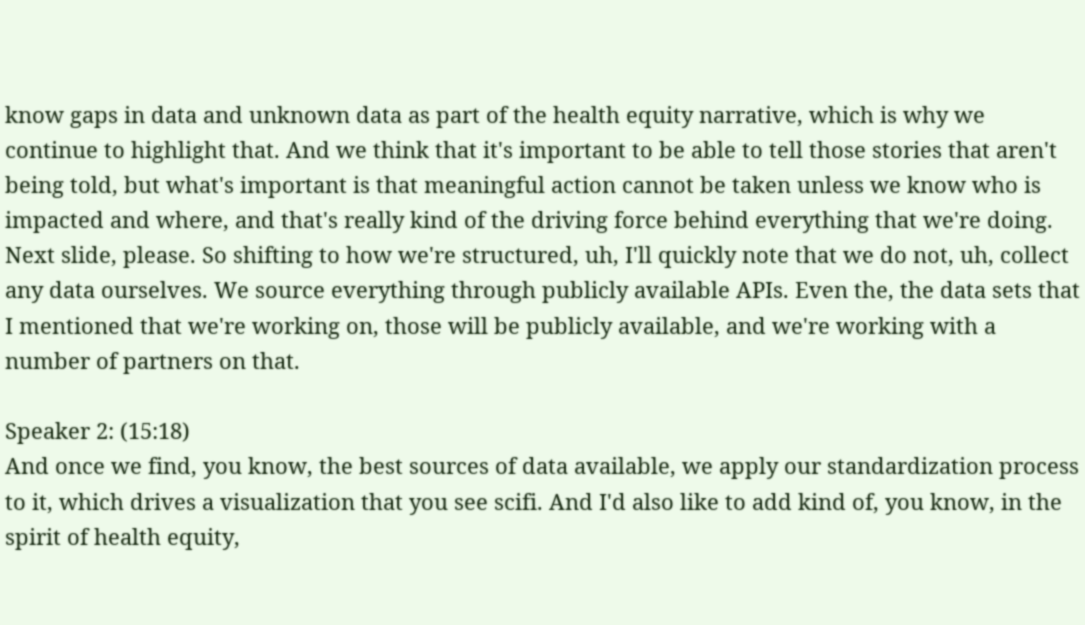know gaps in data and unknown data as part of the health equity narrative, which is why we continue to highlight that. And we think that it's important to be able to tell those stories that aren't being told, but what's important is that meaningful action cannot be taken unless we know who is impacted and where, and that's really kind of the driving force behind everything that we're doing. Next slide, please. So shifting to how we're structured, uh, I'll quickly note that we do not, uh, collect any data ourselves. We source everything through publicly available APIs. Even the, the data sets that I mentioned that we're working on, those will be publicly available, and we're working with a number of partners on that.

Speaker 2: (15:18)
And once we find, you know, the best sources of data available, we apply our standardization process to it, which drives a visualization that you see scifi. And I'd also like to add kind of, you know, in the spirit of health equity,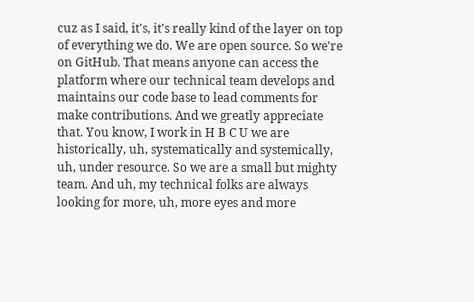cuz as I said, it's, it's really kind of the layer on top of everything we do. We are open source. So we're on GitHub. That means anyone can access the platform where our technical team develops and maintains our code base to lead comments for make contributions. And we greatly appreciate that. You know, I work in H B C U we are historically, uh, systematically and systemically, uh, under resource. So we are a small but mighty team. And uh, my technical folks are always looking for more, uh, more eyes and more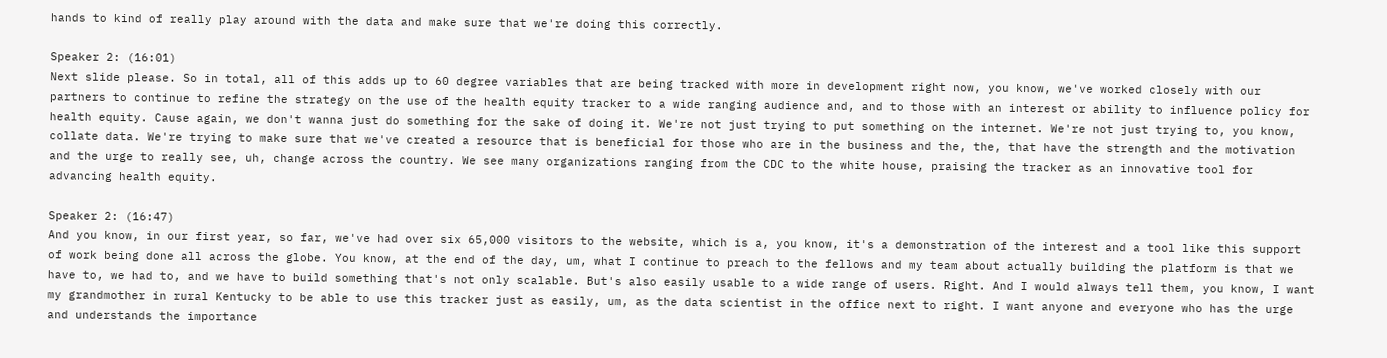hands to kind of really play around with the data and make sure that we're doing this correctly.

Speaker 2: (16:01)
Next slide please. So in total, all of this adds up to 60 degree variables that are being tracked with more in development right now, you know, we've worked closely with our partners to continue to refine the strategy on the use of the health equity tracker to a wide ranging audience and, and to those with an interest or ability to influence policy for health equity. Cause again, we don't wanna just do something for the sake of doing it. We're not just trying to put something on the internet. We're not just trying to, you know, collate data. We're trying to make sure that we've created a resource that is beneficial for those who are in the business and the, the, that have the strength and the motivation and the urge to really see, uh, change across the country. We see many organizations ranging from the CDC to the white house, praising the tracker as an innovative tool for advancing health equity.

Speaker 2: (16:47)
And you know, in our first year, so far, we've had over six 65,000 visitors to the website, which is a, you know, it's a demonstration of the interest and a tool like this support of work being done all across the globe. You know, at the end of the day, um, what I continue to preach to the fellows and my team about actually building the platform is that we have to, we had to, and we have to build something that's not only scalable. But's also easily usable to a wide range of users. Right. And I would always tell them, you know, I want my grandmother in rural Kentucky to be able to use this tracker just as easily, um, as the data scientist in the office next to right. I want anyone and everyone who has the urge and understands the importance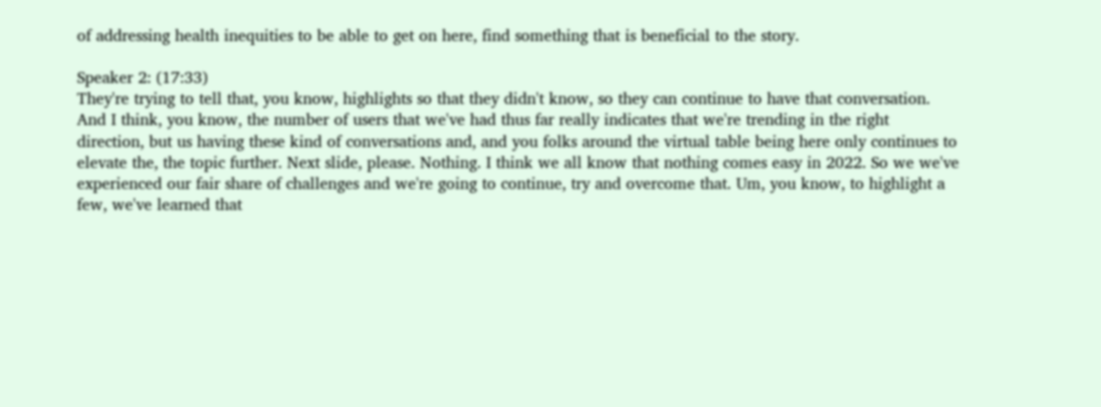of addressing health inequities to be able to get on here, find something that is beneficial to the story.

Speaker 2: (17:33)
They're trying to tell that, you know, highlights so that they didn't know, so they can continue to have that conversation. And I think, you know, the number of users that we've had thus far really indicates that we're trending in the right direction, but us having these kind of conversations and, and you folks around the virtual table being here only continues to elevate the, the topic further. Next slide, please. Nothing. I think we all know that nothing comes easy in 2022. So we we've experienced our fair share of challenges and we're going to continue, try and overcome that. Um, you know, to highlight a few, we've learned that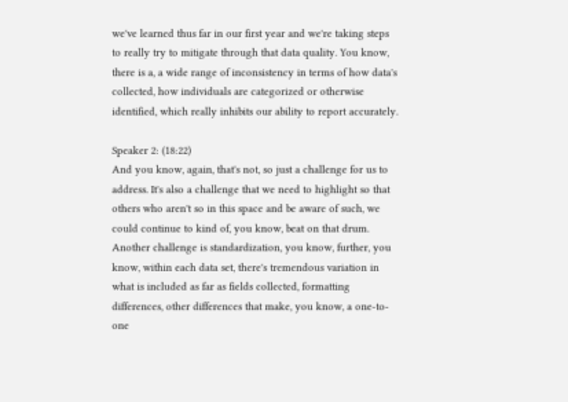we've learned thus far in our first year and we're taking steps to really try to mitigate through that data quality. You know, there is a, a wide range of inconsistency in terms of how data's collected, how individuals are categorized or otherwise identified, which really inhibits our ability to report accurately.

Speaker 2: (18:22)
And you know, again, that's not, so just a challenge for us to address. It's also a challenge that we need to highlight so that others who aren't so in this space and be aware of such, we could continue to kind of, you know, beat on that drum. Another challenge is standardization, you know, further, you know, within each data set, there's tremendous variation in what is included as far as fields collected, formatting differences, other differences that make, you know, a one-to-one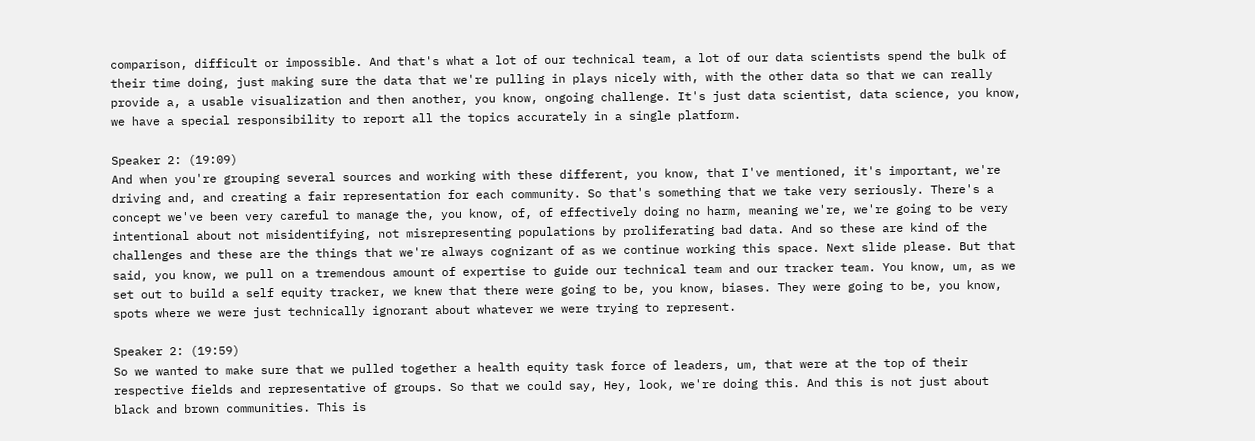comparison, difficult or impossible. And that's what a lot of our technical team, a lot of our data scientists spend the bulk of their time doing, just making sure the data that we're pulling in plays nicely with, with the other data so that we can really provide a, a usable visualization and then another, you know, ongoing challenge. It's just data scientist, data science, you know, we have a special responsibility to report all the topics accurately in a single platform.

Speaker 2: (19:09)
And when you're grouping several sources and working with these different, you know, that I've mentioned, it's important, we're driving and, and creating a fair representation for each community. So that's something that we take very seriously. There's a concept we've been very careful to manage the, you know, of, of effectively doing no harm, meaning we're, we're going to be very intentional about not misidentifying, not misrepresenting populations by proliferating bad data. And so these are kind of the challenges and these are the things that we're always cognizant of as we continue working this space. Next slide please. But that said, you know, we pull on a tremendous amount of expertise to guide our technical team and our tracker team. You know, um, as we set out to build a self equity tracker, we knew that there were going to be, you know, biases. They were going to be, you know, spots where we were just technically ignorant about whatever we were trying to represent.

Speaker 2: (19:59)
So we wanted to make sure that we pulled together a health equity task force of leaders, um, that were at the top of their respective fields and representative of groups. So that we could say, Hey, look, we're doing this. And this is not just about black and brown communities. This is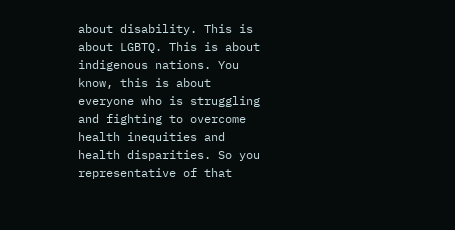about disability. This is about LGBTQ. This is about indigenous nations. You know, this is about everyone who is struggling and fighting to overcome health inequities and health disparities. So you representative of that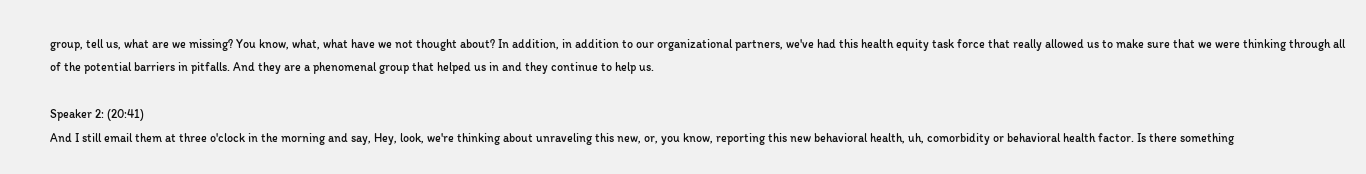group, tell us, what are we missing? You know, what, what have we not thought about? In addition, in addition to our organizational partners, we've had this health equity task force that really allowed us to make sure that we were thinking through all of the potential barriers in pitfalls. And they are a phenomenal group that helped us in and they continue to help us.

Speaker 2: (20:41)
And I still email them at three o'clock in the morning and say, Hey, look, we're thinking about unraveling this new, or, you know, reporting this new behavioral health, uh, comorbidity or behavioral health factor. Is there something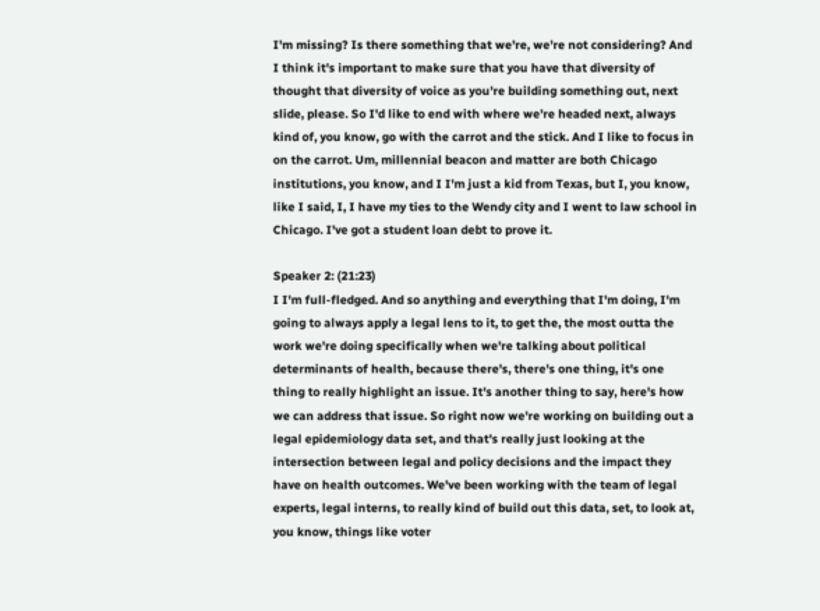I'm missing? Is there something that we're, we're not considering? And I think it's important to make sure that you have that diversity of thought that diversity of voice as you're building something out, next slide, please. So I'd like to end with where we're headed next, always kind of, you know, go with the carrot and the stick. And I like to focus in on the carrot. Um, millennial beacon and matter are both Chicago institutions, you know, and I I'm just a kid from Texas, but I, you know, like I said, I, I have my ties to the Wendy city and I went to law school in Chicago. I've got a student loan debt to prove it.

Speaker 2: (21:23)
I I'm full-fledged. And so anything and everything that I'm doing, I'm going to always apply a legal lens to it, to get the, the most outta the work we're doing specifically when we're talking about political determinants of health, because there's, there's one thing, it's one thing to really highlight an issue. It's another thing to say, here's how we can address that issue. So right now we're working on building out a legal epidemiology data set, and that's really just looking at the intersection between legal and policy decisions and the impact they have on health outcomes. We've been working with the team of legal experts, legal interns, to really kind of build out this data, set, to look at, you know, things like voter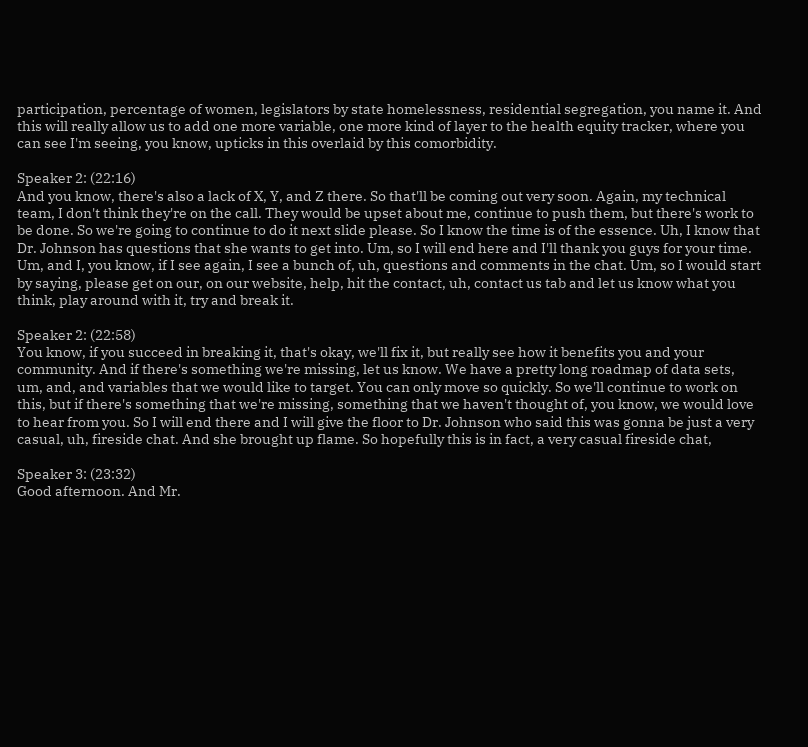participation, percentage of women, legislators by state homelessness, residential segregation, you name it. And this will really allow us to add one more variable, one more kind of layer to the health equity tracker, where you can see I'm seeing, you know, upticks in this overlaid by this comorbidity.

Speaker 2: (22:16)
And you know, there's also a lack of X, Y, and Z there. So that'll be coming out very soon. Again, my technical team, I don't think they're on the call. They would be upset about me, continue to push them, but there's work to be done. So we're going to continue to do it next slide please. So I know the time is of the essence. Uh, I know that Dr. Johnson has questions that she wants to get into. Um, so I will end here and I'll thank you guys for your time. Um, and I, you know, if I see again, I see a bunch of, uh, questions and comments in the chat. Um, so I would start by saying, please get on our, on our website, help, hit the contact, uh, contact us tab and let us know what you think, play around with it, try and break it.

Speaker 2: (22:58)
You know, if you succeed in breaking it, that's okay, we'll fix it, but really see how it benefits you and your community. And if there's something we're missing, let us know. We have a pretty long roadmap of data sets, um, and, and variables that we would like to target. You can only move so quickly. So we'll continue to work on this, but if there's something that we're missing, something that we haven't thought of, you know, we would love to hear from you. So I will end there and I will give the floor to Dr. Johnson who said this was gonna be just a very casual, uh, fireside chat. And she brought up flame. So hopefully this is in fact, a very casual fireside chat,

Speaker 3: (23:32)
Good afternoon. And Mr.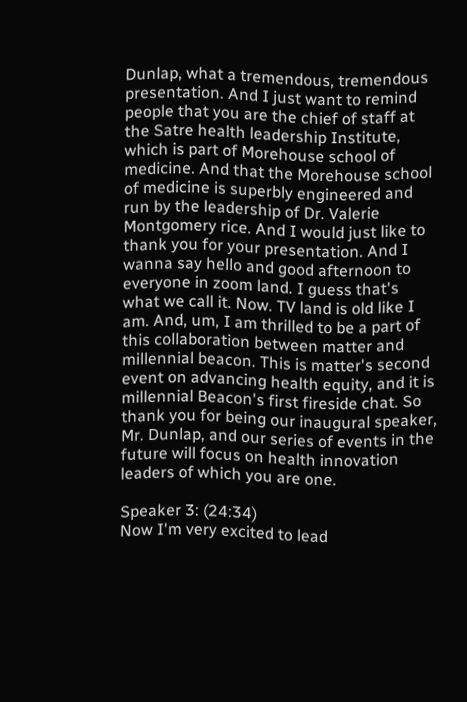Dunlap, what a tremendous, tremendous presentation. And I just want to remind people that you are the chief of staff at the Satre health leadership Institute, which is part of Morehouse school of medicine. And that the Morehouse school of medicine is superbly engineered and run by the leadership of Dr. Valerie Montgomery rice. And I would just like to thank you for your presentation. And I wanna say hello and good afternoon to everyone in zoom land. I guess that's what we call it. Now. TV land is old like I am. And, um, I am thrilled to be a part of this collaboration between matter and millennial beacon. This is matter's second event on advancing health equity, and it is millennial Beacon's first fireside chat. So thank you for being our inaugural speaker, Mr. Dunlap, and our series of events in the future will focus on health innovation leaders of which you are one.

Speaker 3: (24:34)
Now I'm very excited to lead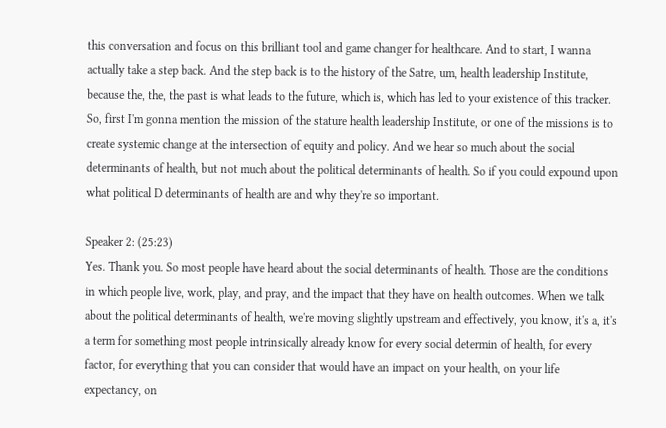this conversation and focus on this brilliant tool and game changer for healthcare. And to start, I wanna actually take a step back. And the step back is to the history of the Satre, um, health leadership Institute, because the, the, the past is what leads to the future, which is, which has led to your existence of this tracker. So, first I'm gonna mention the mission of the stature health leadership Institute, or one of the missions is to create systemic change at the intersection of equity and policy. And we hear so much about the social determinants of health, but not much about the political determinants of health. So if you could expound upon what political D determinants of health are and why they're so important.

Speaker 2: (25:23)
Yes. Thank you. So most people have heard about the social determinants of health. Those are the conditions in which people live, work, play, and pray, and the impact that they have on health outcomes. When we talk about the political determinants of health, we're moving slightly upstream and effectively, you know, it's a, it's a term for something most people intrinsically already know for every social determin of health, for every factor, for everything that you can consider that would have an impact on your health, on your life expectancy, on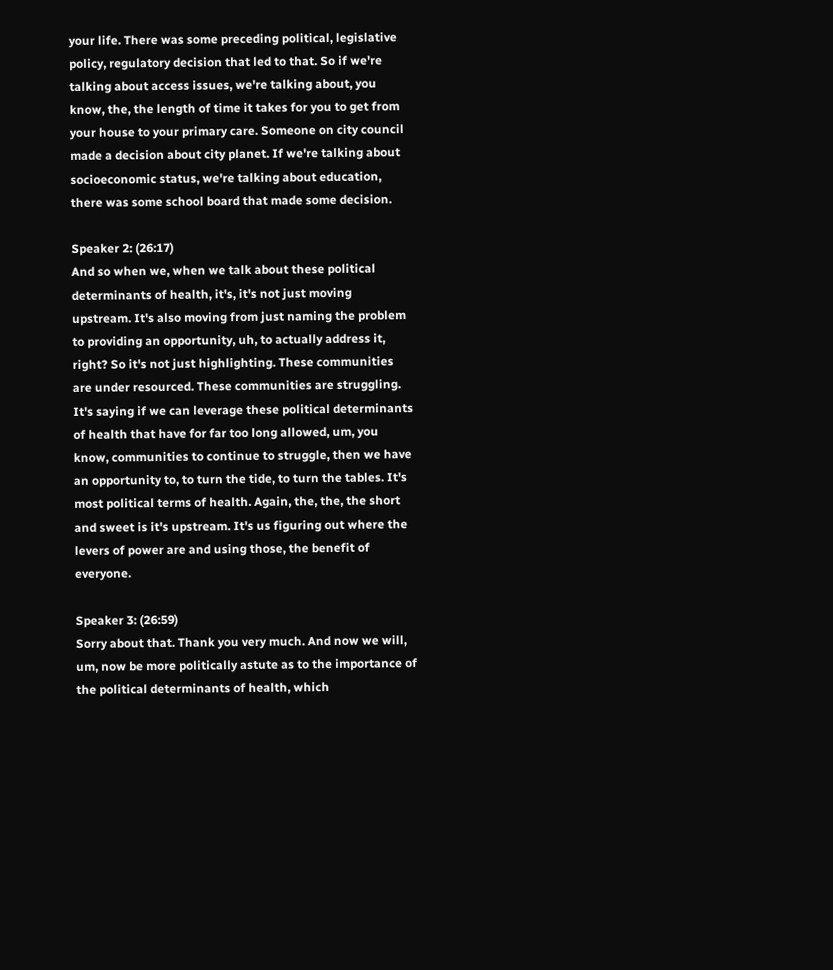your life. There was some preceding political, legislative policy, regulatory decision that led to that. So if we're talking about access issues, we're talking about, you know, the, the length of time it takes for you to get from your house to your primary care. Someone on city council made a decision about city planet. If we're talking about socioeconomic status, we're talking about education, there was some school board that made some decision.

Speaker 2: (26:17)
And so when we, when we talk about these political determinants of health, it's, it's not just moving upstream. It's also moving from just naming the problem to providing an opportunity, uh, to actually address it, right? So it's not just highlighting. These communities are under resourced. These communities are struggling. It's saying if we can leverage these political determinants of health that have for far too long allowed, um, you know, communities to continue to struggle, then we have an opportunity to, to turn the tide, to turn the tables. It's most political terms of health. Again, the, the, the short and sweet is it's upstream. It's us figuring out where the levers of power are and using those, the benefit of everyone.

Speaker 3: (26:59)
Sorry about that. Thank you very much. And now we will, um, now be more politically astute as to the importance of the political determinants of health, which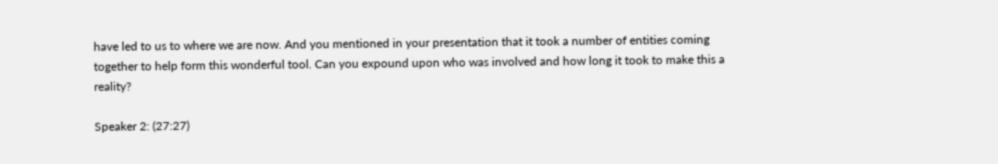have led to us to where we are now. And you mentioned in your presentation that it took a number of entities coming together to help form this wonderful tool. Can you expound upon who was involved and how long it took to make this a reality?

Speaker 2: (27:27)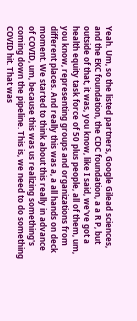Yeah. Um, so the listed partners, Google Gilead sciences, and the EKC foundation, the CDC foundation, a a R P, but outside of that, it was, you know, like I said, we've got a health equity task force of 50 plus people, all of them, um, you know, representing groups and organizations from different places. And really this was a, a all hands on deck moment. We started to think about this really in advance of COVID, um, because this was us realizing something's coming down the pipeline. This is, we need to do something COVID hit. That was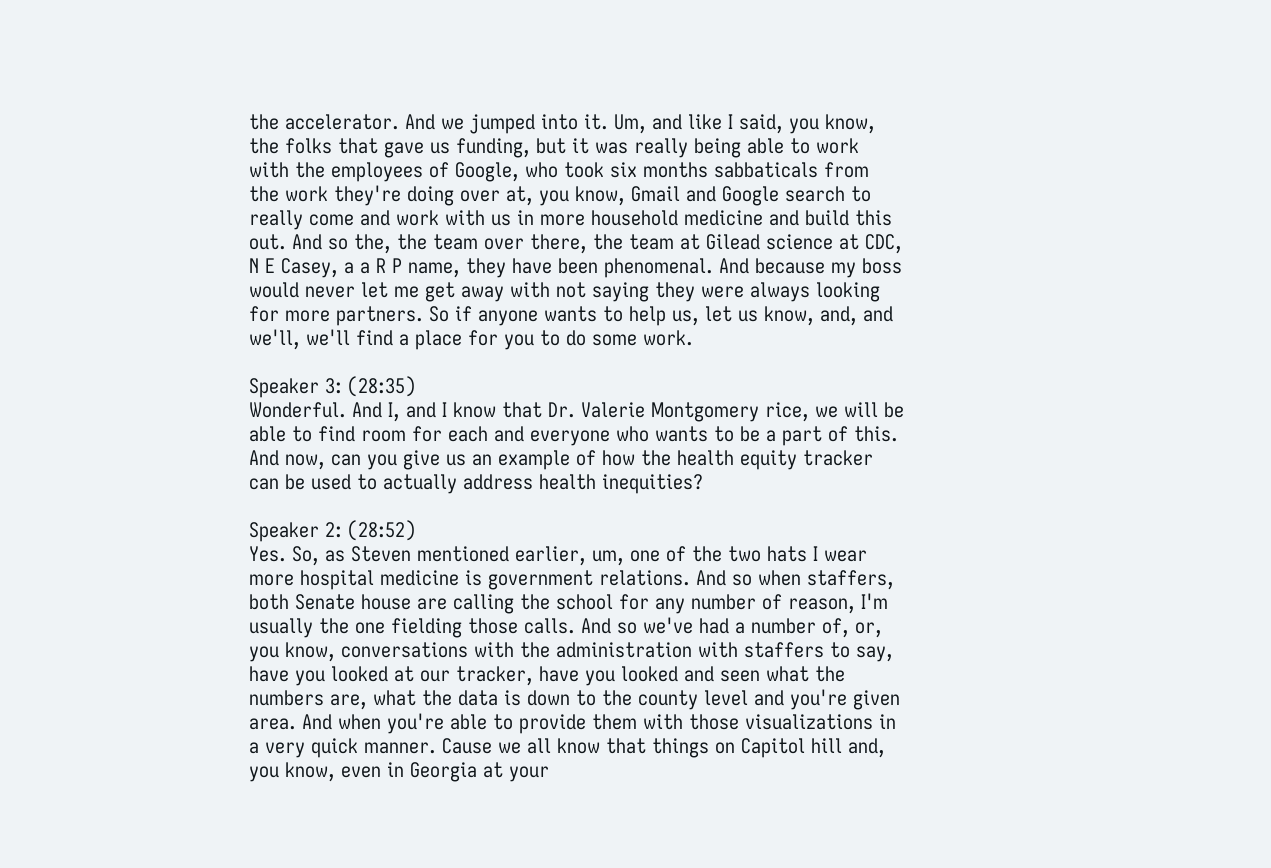the accelerator. And we jumped into it. Um, and like I said, you know, the folks that gave us funding, but it was really being able to work with the employees of Google, who took six months sabbaticals from the work they're doing over at, you know, Gmail and Google search to really come and work with us in more household medicine and build this out. And so the, the team over there, the team at Gilead science at CDC, N E Casey, a a R P name, they have been phenomenal. And because my boss would never let me get away with not saying they were always looking for more partners. So if anyone wants to help us, let us know, and, and we'll, we'll find a place for you to do some work.

Speaker 3: (28:35)
Wonderful. And I, and I know that Dr. Valerie Montgomery rice, we will be able to find room for each and everyone who wants to be a part of this. And now, can you give us an example of how the health equity tracker can be used to actually address health inequities?

Speaker 2: (28:52)
Yes. So, as Steven mentioned earlier, um, one of the two hats I wear more hospital medicine is government relations. And so when staffers, both Senate house are calling the school for any number of reason, I'm usually the one fielding those calls. And so we've had a number of, or, you know, conversations with the administration with staffers to say, have you looked at our tracker, have you looked and seen what the numbers are, what the data is down to the county level and you're given area. And when you're able to provide them with those visualizations in a very quick manner. Cause we all know that things on Capitol hill and, you know, even in Georgia at your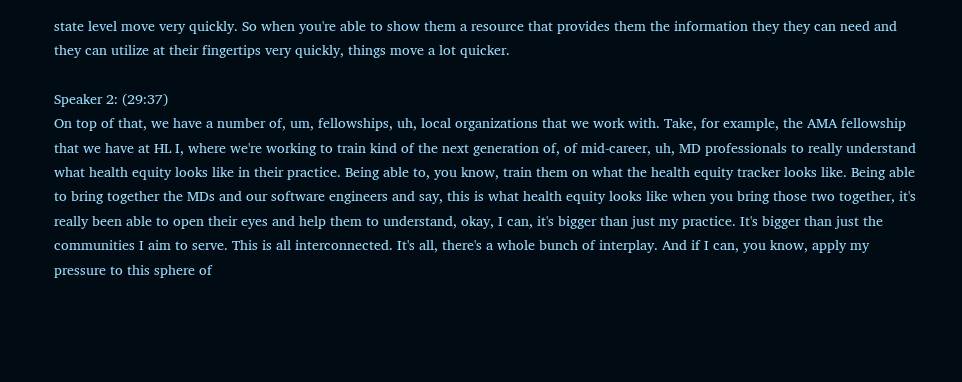state level move very quickly. So when you're able to show them a resource that provides them the information they they can need and they can utilize at their fingertips very quickly, things move a lot quicker.

Speaker 2: (29:37)
On top of that, we have a number of, um, fellowships, uh, local organizations that we work with. Take, for example, the AMA fellowship that we have at HL I, where we're working to train kind of the next generation of, of mid-career, uh, MD professionals to really understand what health equity looks like in their practice. Being able to, you know, train them on what the health equity tracker looks like. Being able to bring together the MDs and our software engineers and say, this is what health equity looks like when you bring those two together, it's really been able to open their eyes and help them to understand, okay, I can, it's bigger than just my practice. It's bigger than just the communities I aim to serve. This is all interconnected. It's all, there's a whole bunch of interplay. And if I can, you know, apply my pressure to this sphere of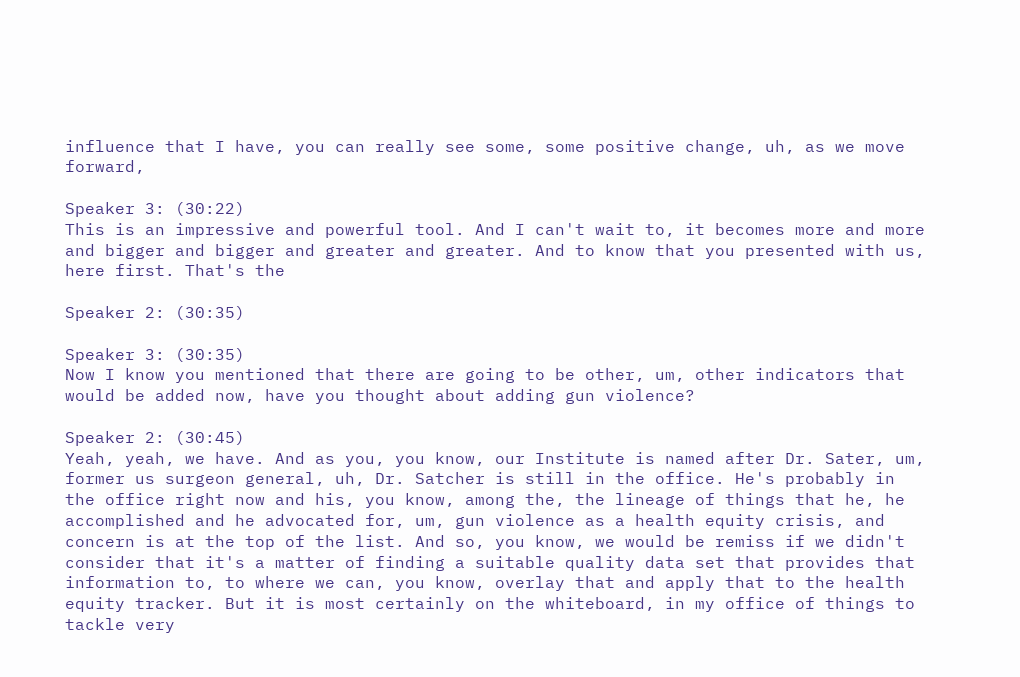influence that I have, you can really see some, some positive change, uh, as we move forward,

Speaker 3: (30:22)
This is an impressive and powerful tool. And I can't wait to, it becomes more and more and bigger and bigger and greater and greater. And to know that you presented with us,  here first. That's the

Speaker 2: (30:35)

Speaker 3: (30:35)
Now I know you mentioned that there are going to be other, um, other indicators that would be added now, have you thought about adding gun violence?

Speaker 2: (30:45)
Yeah, yeah, we have. And as you, you know, our Institute is named after Dr. Sater, um, former us surgeon general, uh, Dr. Satcher is still in the office. He's probably in the office right now and his, you know, among the, the lineage of things that he, he accomplished and he advocated for, um, gun violence as a health equity crisis, and concern is at the top of the list. And so, you know, we would be remiss if we didn't consider that it's a matter of finding a suitable quality data set that provides that information to, to where we can, you know, overlay that and apply that to the health equity tracker. But it is most certainly on the whiteboard, in my office of things to tackle very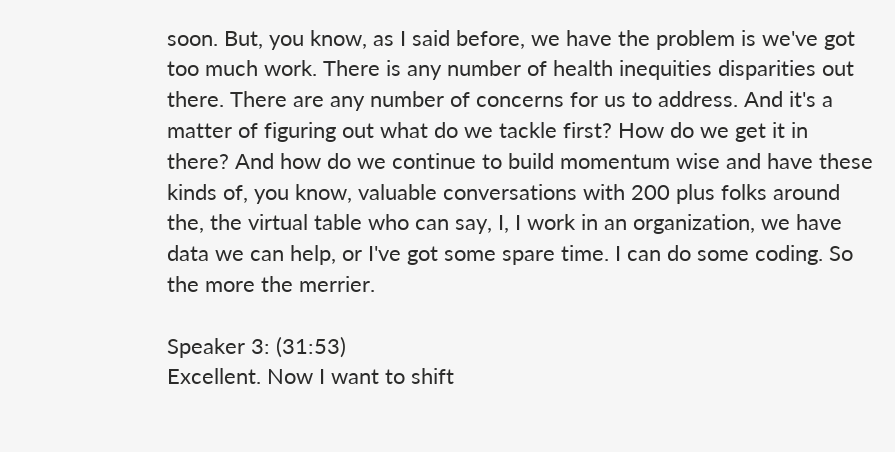soon. But, you know, as I said before, we have the problem is we've got too much work. There is any number of health inequities disparities out there. There are any number of concerns for us to address. And it's a matter of figuring out what do we tackle first? How do we get it in there? And how do we continue to build momentum wise and have these kinds of, you know, valuable conversations with 200 plus folks around the, the virtual table who can say, I, I work in an organization, we have data we can help, or I've got some spare time. I can do some coding. So the more the merrier.

Speaker 3: (31:53)
Excellent. Now I want to shift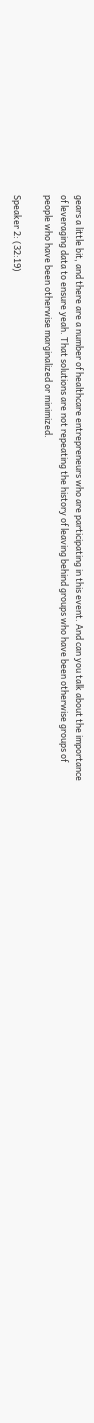gears a little bit, and there are a number of healthcare entrepreneurs who are participating in this event. And can you talk about the importance of leveraging data to ensure yeah. That solutions are not repeating the history of leaving behind groups who have been otherwise groups of people who have been otherwise marginalized or minimized.

Speaker 2: (32:19)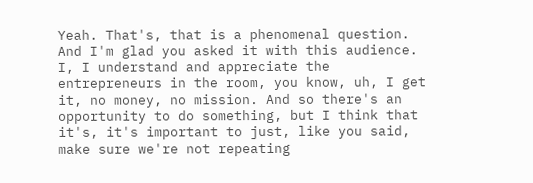Yeah. That's, that is a phenomenal question. And I'm glad you asked it with this audience. I, I understand and appreciate the entrepreneurs in the room, you know, uh, I get it, no money, no mission. And so there's an opportunity to do something, but I think that it's, it's important to just, like you said, make sure we're not repeating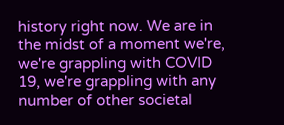history right now. We are in the midst of a moment we're, we're grappling with COVID 19, we're grappling with any number of other societal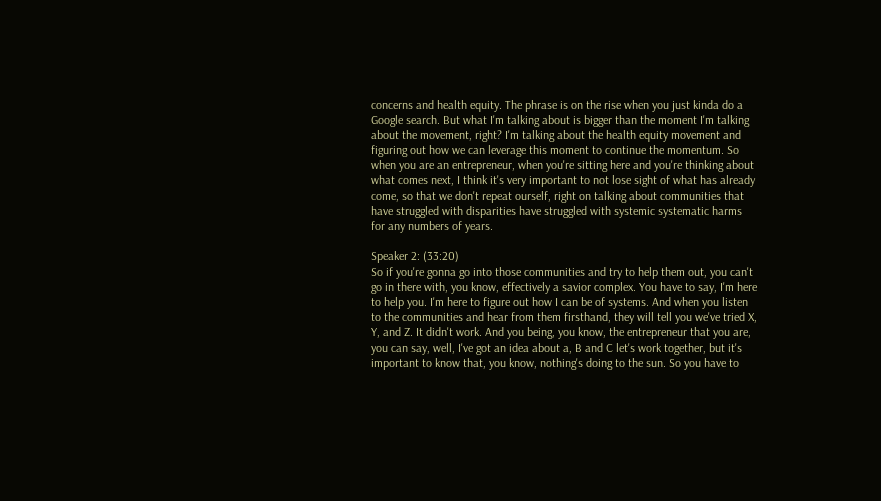concerns and health equity. The phrase is on the rise when you just kinda do a Google search. But what I'm talking about is bigger than the moment I'm talking about the movement, right? I'm talking about the health equity movement and figuring out how we can leverage this moment to continue the momentum. So when you are an entrepreneur, when you're sitting here and you're thinking about what comes next, I think it's very important to not lose sight of what has already come, so that we don't repeat ourself, right on talking about communities that have struggled with disparities have struggled with systemic systematic harms for any numbers of years.

Speaker 2: (33:20)
So if you're gonna go into those communities and try to help them out, you can't go in there with, you know, effectively a savior complex. You have to say, I'm here to help you. I'm here to figure out how I can be of systems. And when you listen to the communities and hear from them firsthand, they will tell you we've tried X, Y, and Z. It didn't work. And you being, you know, the entrepreneur that you are, you can say, well, I've got an idea about a, B and C let's work together, but it's important to know that, you know, nothing's doing to the sun. So you have to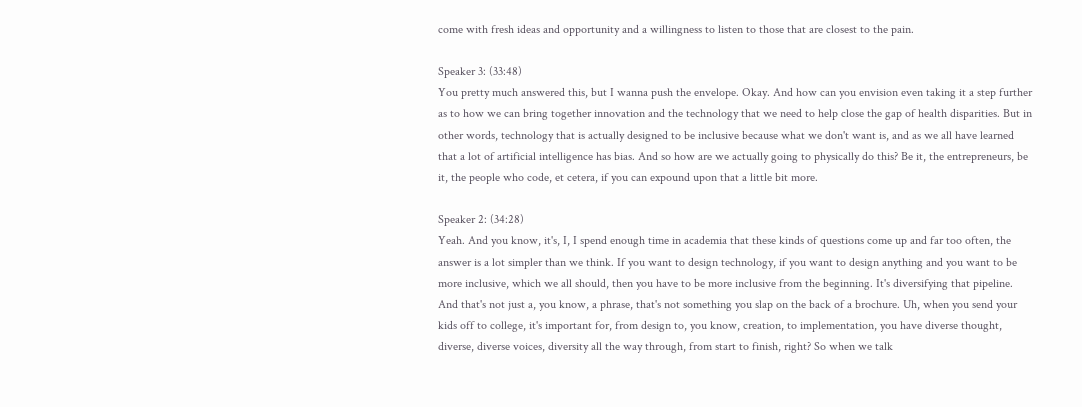come with fresh ideas and opportunity and a willingness to listen to those that are closest to the pain.

Speaker 3: (33:48)
You pretty much answered this, but I wanna push the envelope. Okay. And how can you envision even taking it a step further as to how we can bring together innovation and the technology that we need to help close the gap of health disparities. But in other words, technology that is actually designed to be inclusive because what we don't want is, and as we all have learned that a lot of artificial intelligence has bias. And so how are we actually going to physically do this? Be it, the entrepreneurs, be it, the people who code, et cetera, if you can expound upon that a little bit more.

Speaker 2: (34:28)
Yeah. And you know, it's, I, I spend enough time in academia that these kinds of questions come up and far too often, the answer is a lot simpler than we think. If you want to design technology, if you want to design anything and you want to be more inclusive, which we all should, then you have to be more inclusive from the beginning. It's diversifying that pipeline. And that's not just a, you know, a phrase, that's not something you slap on the back of a brochure. Uh, when you send your kids off to college, it's important for, from design to, you know, creation, to implementation, you have diverse thought, diverse, diverse voices, diversity all the way through, from start to finish, right? So when we talk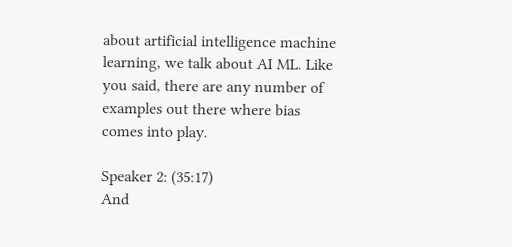about artificial intelligence machine learning, we talk about AI ML. Like you said, there are any number of examples out there where bias comes into play.

Speaker 2: (35:17)
And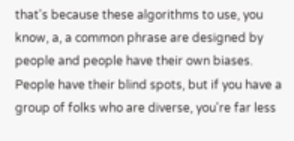that's because these algorithms to use, you know, a, a common phrase are designed by people and people have their own biases. People have their blind spots, but if you have a group of folks who are diverse, you're far less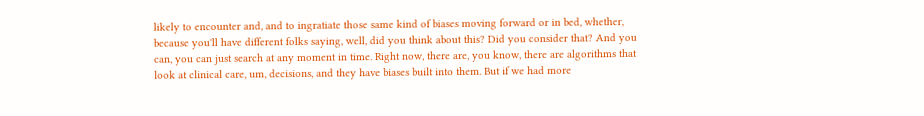likely to encounter and, and to ingratiate those same kind of biases moving forward or in bed, whether, because you'll have different folks saying, well, did you think about this? Did you consider that? And you can, you can just search at any moment in time. Right now, there are, you know, there are algorithms that look at clinical care, um, decisions, and they have biases built into them. But if we had more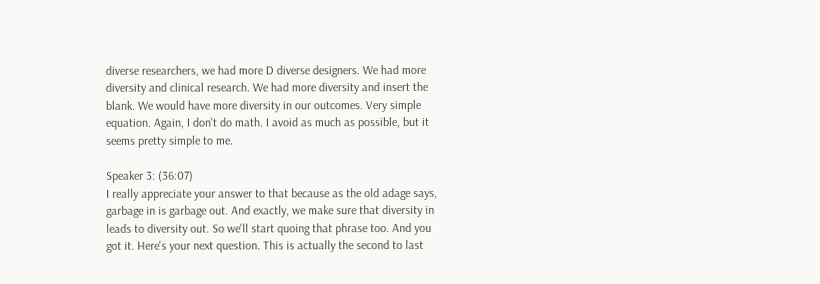diverse researchers, we had more D diverse designers. We had more diversity and clinical research. We had more diversity and insert the blank. We would have more diversity in our outcomes. Very simple equation. Again, I don't do math. I avoid as much as possible, but it seems pretty simple to me.

Speaker 3: (36:07)
I really appreciate your answer to that because as the old adage says, garbage in is garbage out. And exactly, we make sure that diversity in leads to diversity out. So we'll start quoing that phrase too. And you got it. Here's your next question. This is actually the second to last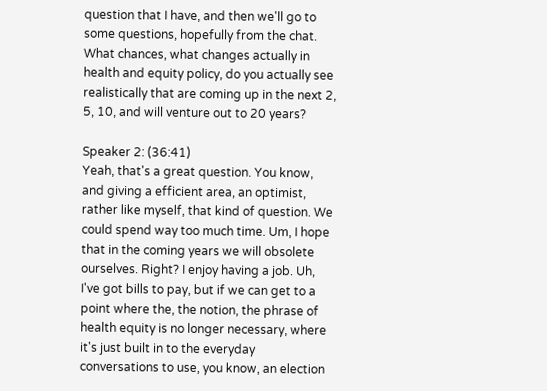question that I have, and then we'll go to some questions, hopefully from the chat. What chances, what changes actually in health and equity policy, do you actually see realistically that are coming up in the next 2, 5, 10, and will venture out to 20 years?

Speaker 2: (36:41)
Yeah, that's a great question. You know, and giving a efficient area, an optimist, rather like myself, that kind of question. We could spend way too much time. Um, I hope that in the coming years we will obsolete ourselves. Right? I enjoy having a job. Uh, I've got bills to pay, but if we can get to a point where the, the notion, the phrase of health equity is no longer necessary, where it's just built in to the everyday conversations to use, you know, an election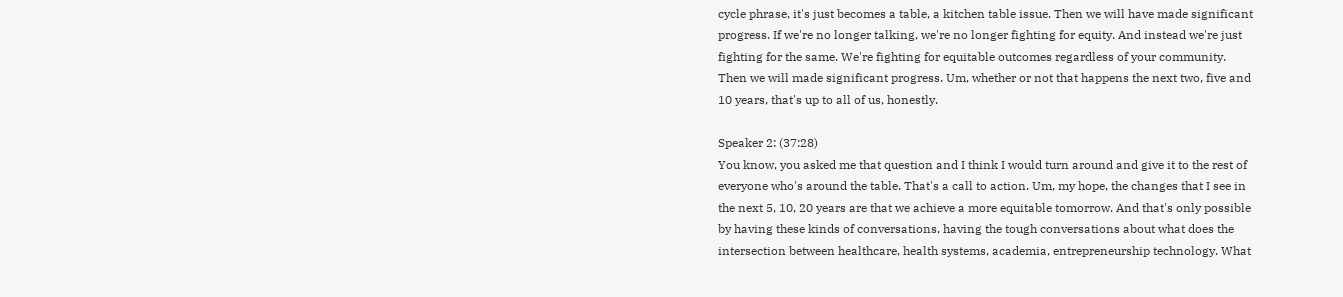cycle phrase, it's just becomes a table, a kitchen table issue. Then we will have made significant progress. If we're no longer talking, we're no longer fighting for equity. And instead we're just fighting for the same. We're fighting for equitable outcomes regardless of your community. Then we will made significant progress. Um, whether or not that happens the next two, five and 10 years, that's up to all of us, honestly.

Speaker 2: (37:28)
You know, you asked me that question and I think I would turn around and give it to the rest of everyone who's around the table. That's a call to action. Um, my hope, the changes that I see in the next 5, 10, 20 years are that we achieve a more equitable tomorrow. And that's only possible by having these kinds of conversations, having the tough conversations about what does the intersection between healthcare, health systems, academia, entrepreneurship technology. What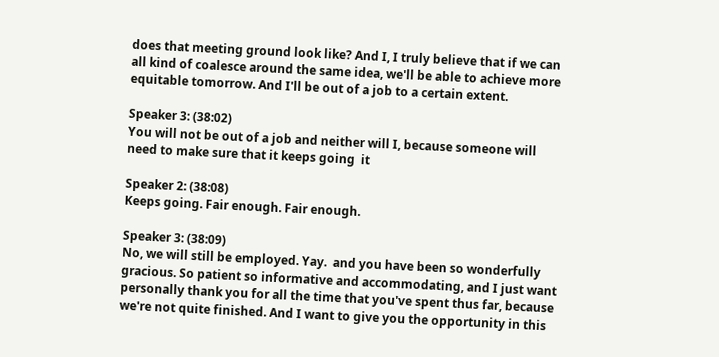does that meeting ground look like? And I, I truly believe that if we can all kind of coalesce around the same idea, we'll be able to achieve more equitable tomorrow. And I'll be out of a job to a certain extent.

Speaker 3: (38:02)
You will not be out of a job and neither will I, because someone will need to make sure that it keeps going  it

Speaker 2: (38:08)
Keeps going. Fair enough. Fair enough.

Speaker 3: (38:09)
No, we will still be employed. Yay.  and you have been so wonderfully gracious. So patient so informative and accommodating, and I just want personally thank you for all the time that you've spent thus far, because we're not quite finished. And I want to give you the opportunity in this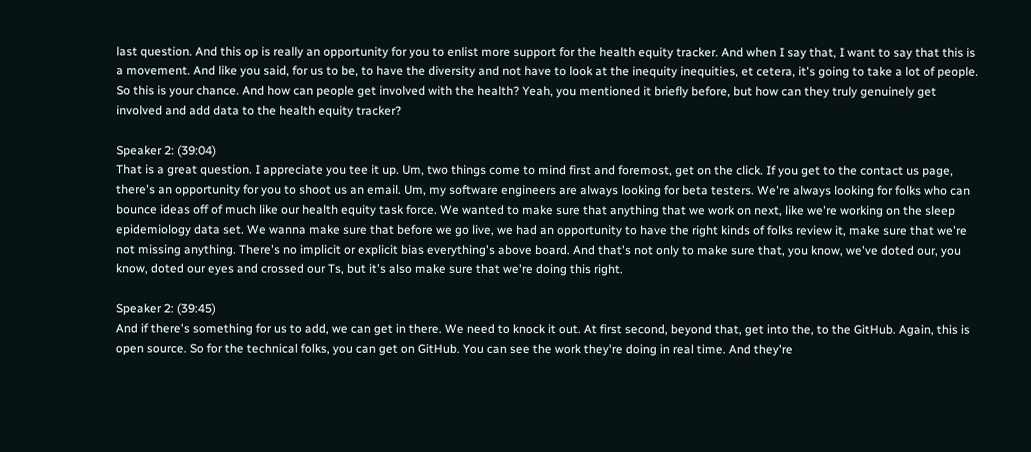last question. And this op is really an opportunity for you to enlist more support for the health equity tracker. And when I say that, I want to say that this is a movement. And like you said, for us to be, to have the diversity and not have to look at the inequity inequities, et cetera, it's going to take a lot of people. So this is your chance. And how can people get involved with the health? Yeah, you mentioned it briefly before, but how can they truly genuinely get involved and add data to the health equity tracker?

Speaker 2: (39:04)
That is a great question. I appreciate you tee it up. Um, two things come to mind first and foremost, get on the click. If you get to the contact us page, there's an opportunity for you to shoot us an email. Um, my software engineers are always looking for beta testers. We're always looking for folks who can bounce ideas off of much like our health equity task force. We wanted to make sure that anything that we work on next, like we're working on the sleep epidemiology data set. We wanna make sure that before we go live, we had an opportunity to have the right kinds of folks review it, make sure that we're not missing anything. There's no implicit or explicit bias everything's above board. And that's not only to make sure that, you know, we've doted our, you know, doted our eyes and crossed our Ts, but it's also make sure that we're doing this right.

Speaker 2: (39:45)
And if there's something for us to add, we can get in there. We need to knock it out. At first second, beyond that, get into the, to the GitHub. Again, this is open source. So for the technical folks, you can get on GitHub. You can see the work they're doing in real time. And they're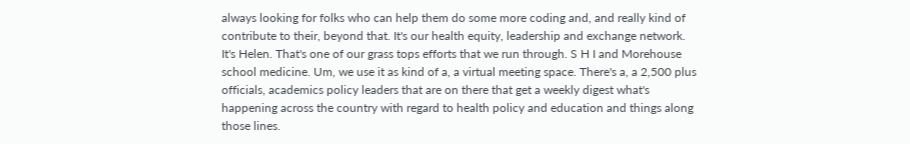always looking for folks who can help them do some more coding and, and really kind of contribute to their, beyond that. It's our health equity, leadership and exchange network. It's Helen. That's one of our grass tops efforts that we run through. S H I and Morehouse school medicine. Um, we use it as kind of a, a virtual meeting space. There's a, a 2,500 plus officials, academics policy leaders that are on there that get a weekly digest what's happening across the country with regard to health policy and education and things along those lines.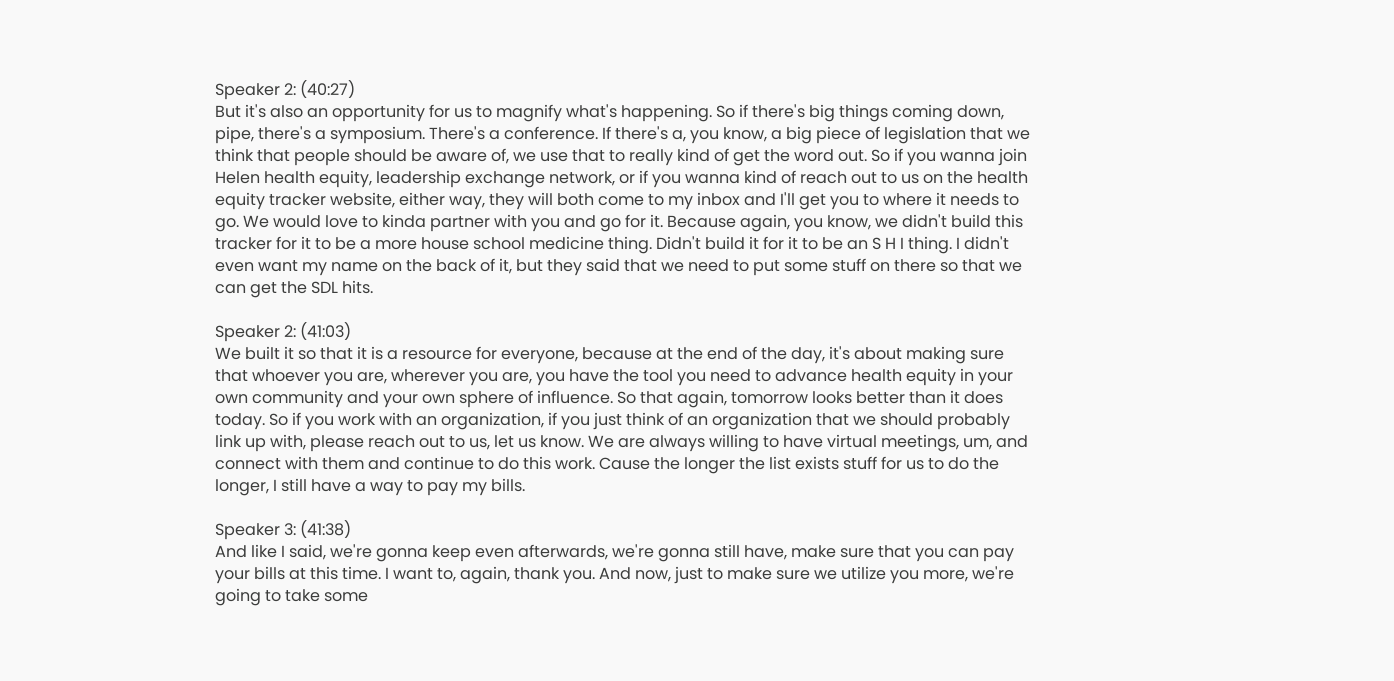Speaker 2: (40:27)
But it's also an opportunity for us to magnify what's happening. So if there's big things coming down, pipe, there's a symposium. There's a conference. If there's a, you know, a big piece of legislation that we think that people should be aware of, we use that to really kind of get the word out. So if you wanna join Helen health equity, leadership exchange network, or if you wanna kind of reach out to us on the health equity tracker website, either way, they will both come to my inbox and I'll get you to where it needs to go. We would love to kinda partner with you and go for it. Because again, you know, we didn't build this tracker for it to be a more house school medicine thing. Didn't build it for it to be an S H I thing. I didn't even want my name on the back of it, but they said that we need to put some stuff on there so that we can get the SDL hits.

Speaker 2: (41:03)
We built it so that it is a resource for everyone, because at the end of the day, it's about making sure that whoever you are, wherever you are, you have the tool you need to advance health equity in your own community and your own sphere of influence. So that again, tomorrow looks better than it does today. So if you work with an organization, if you just think of an organization that we should probably link up with, please reach out to us, let us know. We are always willing to have virtual meetings, um, and connect with them and continue to do this work. Cause the longer the list exists stuff for us to do the longer, I still have a way to pay my bills.

Speaker 3: (41:38)
And like I said, we're gonna keep even afterwards, we're gonna still have, make sure that you can pay your bills at this time. I want to, again, thank you. And now, just to make sure we utilize you more, we're going to take some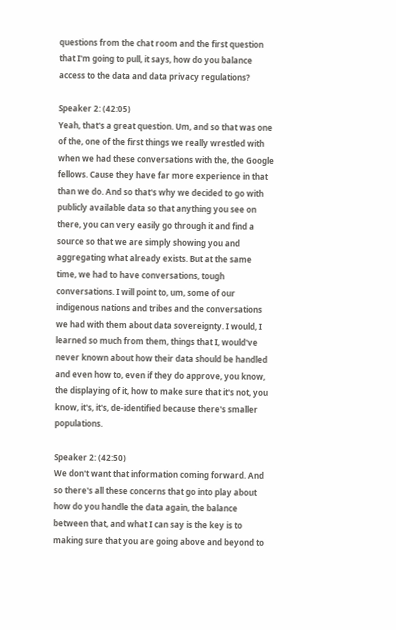questions from the chat room and the first question that I'm going to pull, it says, how do you balance access to the data and data privacy regulations?

Speaker 2: (42:05)
Yeah, that's a great question. Um, and so that was one of the, one of the first things we really wrestled with when we had these conversations with the, the Google fellows. Cause they have far more experience in that than we do. And so that's why we decided to go with publicly available data so that anything you see on there, you can very easily go through it and find a source so that we are simply showing you and aggregating what already exists. But at the same time, we had to have conversations, tough conversations. I will point to, um, some of our indigenous nations and tribes and the conversations we had with them about data sovereignty. I would, I learned so much from them, things that I, would've never known about how their data should be handled and even how to, even if they do approve, you know, the displaying of it, how to make sure that it's not, you know, it's, it's, de-identified because there's smaller populations.

Speaker 2: (42:50)
We don't want that information coming forward. And so there's all these concerns that go into play about how do you handle the data again, the balance between that, and what I can say is the key is to making sure that you are going above and beyond to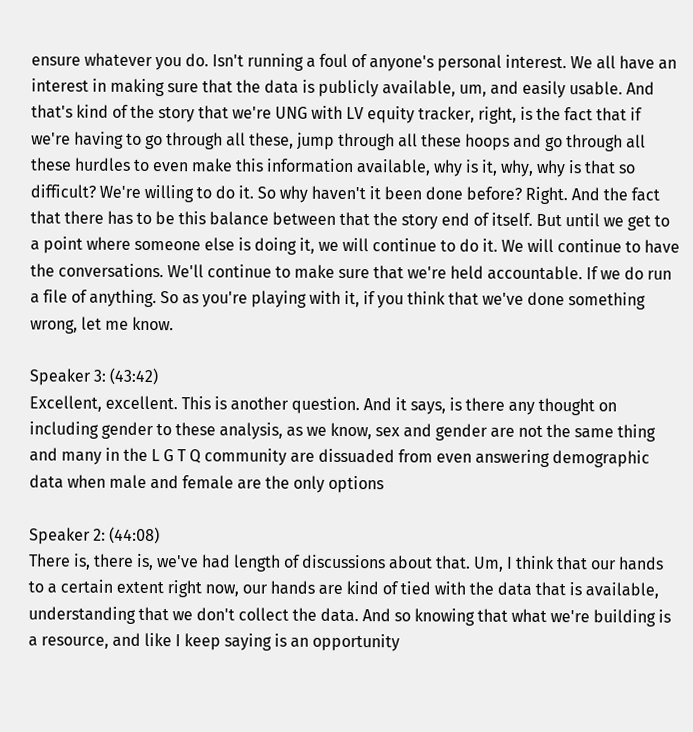ensure whatever you do. Isn't running a foul of anyone's personal interest. We all have an interest in making sure that the data is publicly available, um, and easily usable. And that's kind of the story that we're UNG with LV equity tracker, right, is the fact that if we're having to go through all these, jump through all these hoops and go through all these hurdles to even make this information available, why is it, why, why is that so difficult? We're willing to do it. So why haven't it been done before? Right. And the fact that there has to be this balance between that the story end of itself. But until we get to a point where someone else is doing it, we will continue to do it. We will continue to have the conversations. We'll continue to make sure that we're held accountable. If we do run a file of anything. So as you're playing with it, if you think that we've done something wrong, let me know.

Speaker 3: (43:42)
Excellent, excellent. This is another question. And it says, is there any thought on including gender to these analysis, as we know, sex and gender are not the same thing and many in the L G T Q community are dissuaded from even answering demographic data when male and female are the only options

Speaker 2: (44:08)
There is, there is, we've had length of discussions about that. Um, I think that our hands to a certain extent right now, our hands are kind of tied with the data that is available, understanding that we don't collect the data. And so knowing that what we're building is a resource, and like I keep saying is an opportunity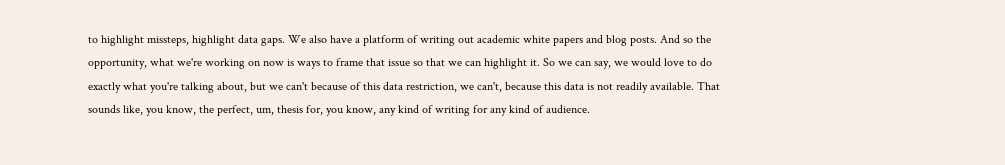to highlight missteps, highlight data gaps. We also have a platform of writing out academic white papers and blog posts. And so the opportunity, what we're working on now is ways to frame that issue so that we can highlight it. So we can say, we would love to do exactly what you're talking about, but we can't because of this data restriction, we can't, because this data is not readily available. That sounds like, you know, the perfect, um, thesis for, you know, any kind of writing for any kind of audience.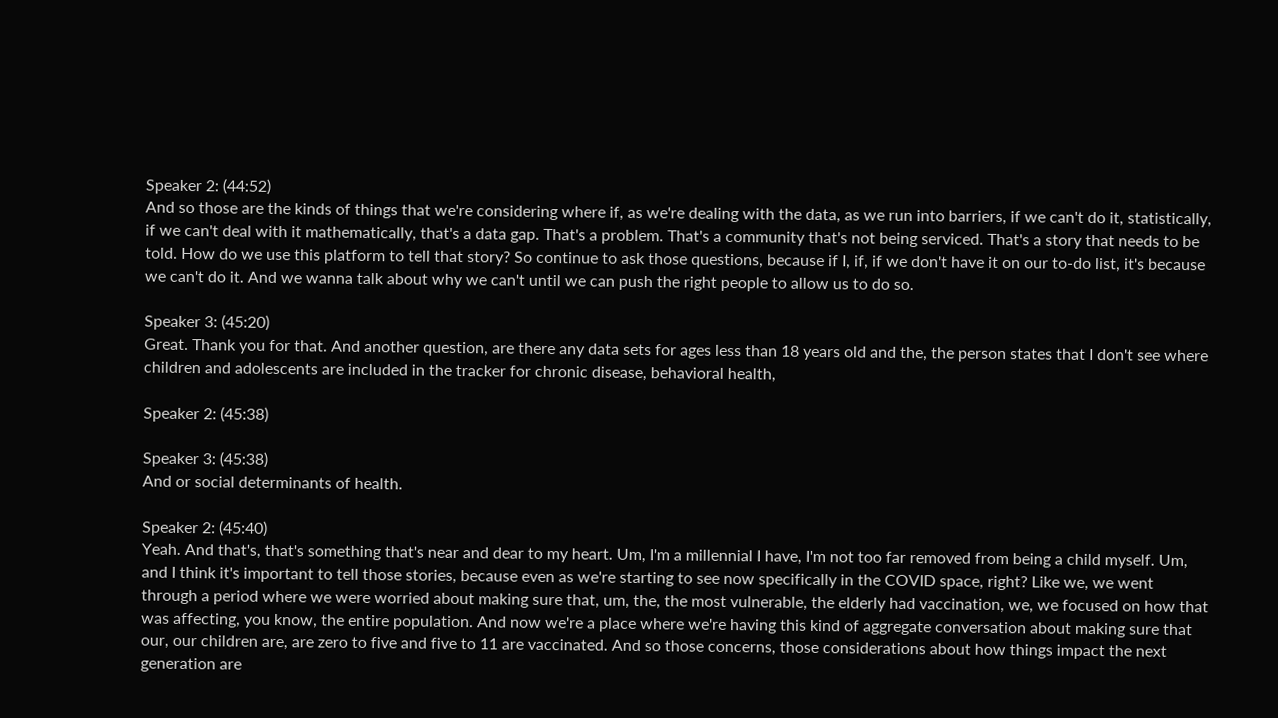Speaker 2: (44:52)
And so those are the kinds of things that we're considering where if, as we're dealing with the data, as we run into barriers, if we can't do it, statistically, if we can't deal with it mathematically, that's a data gap. That's a problem. That's a community that's not being serviced. That's a story that needs to be told. How do we use this platform to tell that story? So continue to ask those questions, because if I, if, if we don't have it on our to-do list, it's because we can't do it. And we wanna talk about why we can't until we can push the right people to allow us to do so.

Speaker 3: (45:20)
Great. Thank you for that. And another question, are there any data sets for ages less than 18 years old and the, the person states that I don't see where children and adolescents are included in the tracker for chronic disease, behavioral health,

Speaker 2: (45:38)

Speaker 3: (45:38)
And or social determinants of health.

Speaker 2: (45:40)
Yeah. And that's, that's something that's near and dear to my heart. Um, I'm a millennial I have, I'm not too far removed from being a child myself. Um, and I think it's important to tell those stories, because even as we're starting to see now specifically in the COVID space, right? Like we, we went through a period where we were worried about making sure that, um, the, the most vulnerable, the elderly had vaccination, we, we focused on how that was affecting, you know, the entire population. And now we're a place where we're having this kind of aggregate conversation about making sure that our, our children are, are zero to five and five to 11 are vaccinated. And so those concerns, those considerations about how things impact the next generation are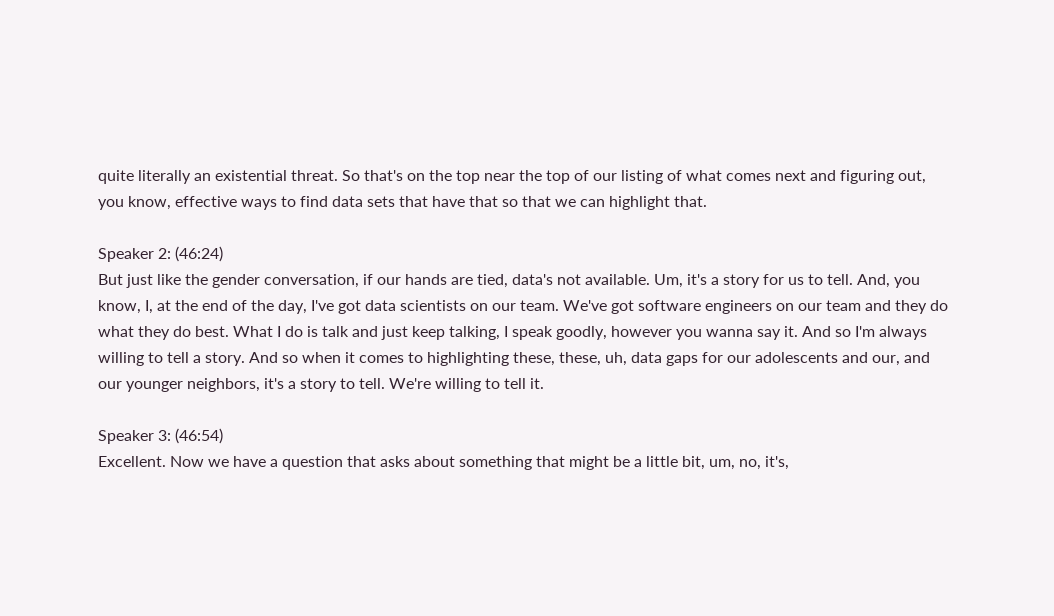quite literally an existential threat. So that's on the top near the top of our listing of what comes next and figuring out, you know, effective ways to find data sets that have that so that we can highlight that.

Speaker 2: (46:24)
But just like the gender conversation, if our hands are tied, data's not available. Um, it's a story for us to tell. And, you know, I, at the end of the day, I've got data scientists on our team. We've got software engineers on our team and they do what they do best. What I do is talk and just keep talking, I speak goodly, however you wanna say it. And so I'm always willing to tell a story. And so when it comes to highlighting these, these, uh, data gaps for our adolescents and our, and our younger neighbors, it's a story to tell. We're willing to tell it.

Speaker 3: (46:54)
Excellent. Now we have a question that asks about something that might be a little bit, um, no, it's,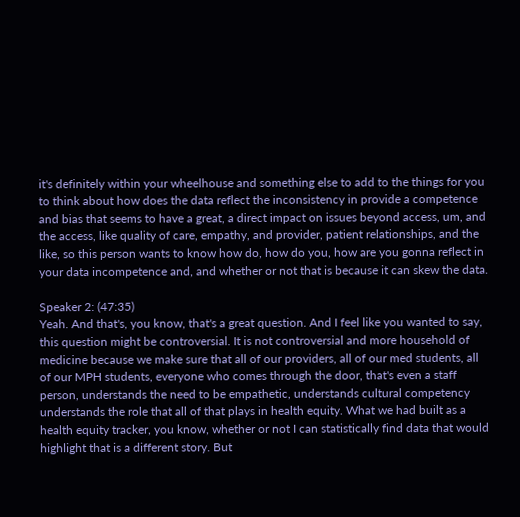it's definitely within your wheelhouse and something else to add to the things for you to think about how does the data reflect the inconsistency in provide a competence and bias that seems to have a great, a direct impact on issues beyond access, um, and the access, like quality of care, empathy, and provider, patient relationships, and the like, so this person wants to know how do, how do you, how are you gonna reflect in your data incompetence and, and whether or not that is because it can skew the data.

Speaker 2: (47:35)
Yeah. And that's, you know, that's a great question. And I feel like you wanted to say, this question might be controversial. It is not controversial and more household of medicine because we make sure that all of our providers, all of our med students, all of our MPH students, everyone who comes through the door, that's even a staff person, understands the need to be empathetic, understands cultural competency understands the role that all of that plays in health equity. What we had built as a health equity tracker, you know, whether or not I can statistically find data that would highlight that is a different story. But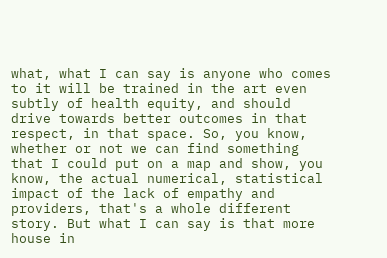what, what I can say is anyone who comes to it will be trained in the art even subtly of health equity, and should drive towards better outcomes in that respect, in that space. So, you know, whether or not we can find something that I could put on a map and show, you know, the actual numerical, statistical impact of the lack of empathy and providers, that's a whole different story. But what I can say is that more house in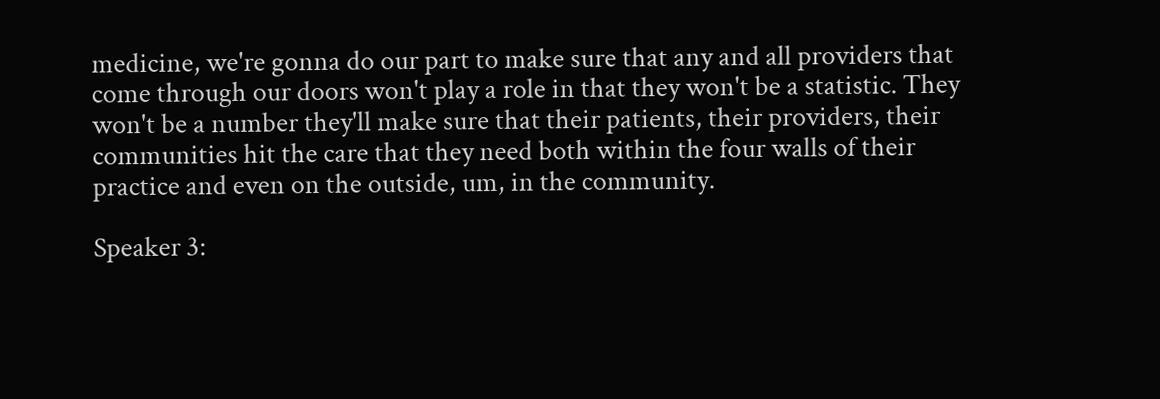medicine, we're gonna do our part to make sure that any and all providers that come through our doors won't play a role in that they won't be a statistic. They won't be a number they'll make sure that their patients, their providers, their communities hit the care that they need both within the four walls of their practice and even on the outside, um, in the community.

Speaker 3: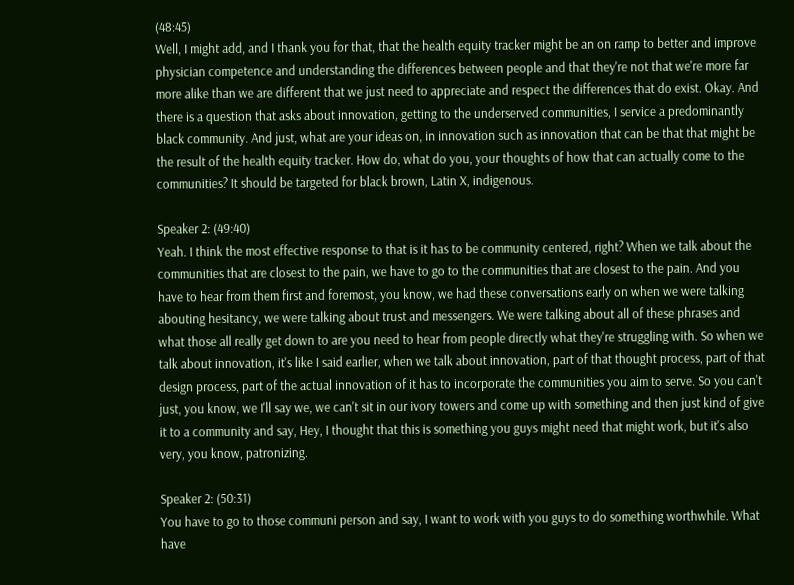(48:45)
Well, I might add, and I thank you for that, that the health equity tracker might be an on ramp to better and improve physician competence and understanding the differences between people and that they're not that we're more far more alike than we are different that we just need to appreciate and respect the differences that do exist. Okay. And there is a question that asks about innovation, getting to the underserved communities, I service a predominantly black community. And just, what are your ideas on, in innovation such as innovation that can be that that might be the result of the health equity tracker. How do, what do you, your thoughts of how that can actually come to the communities? It should be targeted for black brown, Latin X, indigenous.

Speaker 2: (49:40)
Yeah. I think the most effective response to that is it has to be community centered, right? When we talk about the communities that are closest to the pain, we have to go to the communities that are closest to the pain. And you have to hear from them first and foremost, you know, we had these conversations early on when we were talking abouting hesitancy, we were talking about trust and messengers. We were talking about all of these phrases and what those all really get down to are you need to hear from people directly what they're struggling with. So when we talk about innovation, it's like I said earlier, when we talk about innovation, part of that thought process, part of that design process, part of the actual innovation of it has to incorporate the communities you aim to serve. So you can't just, you know, we I'll say we, we can't sit in our ivory towers and come up with something and then just kind of give it to a community and say, Hey, I thought that this is something you guys might need that might work, but it's also very, you know, patronizing.

Speaker 2: (50:31)
You have to go to those communi person and say, I want to work with you guys to do something worthwhile. What have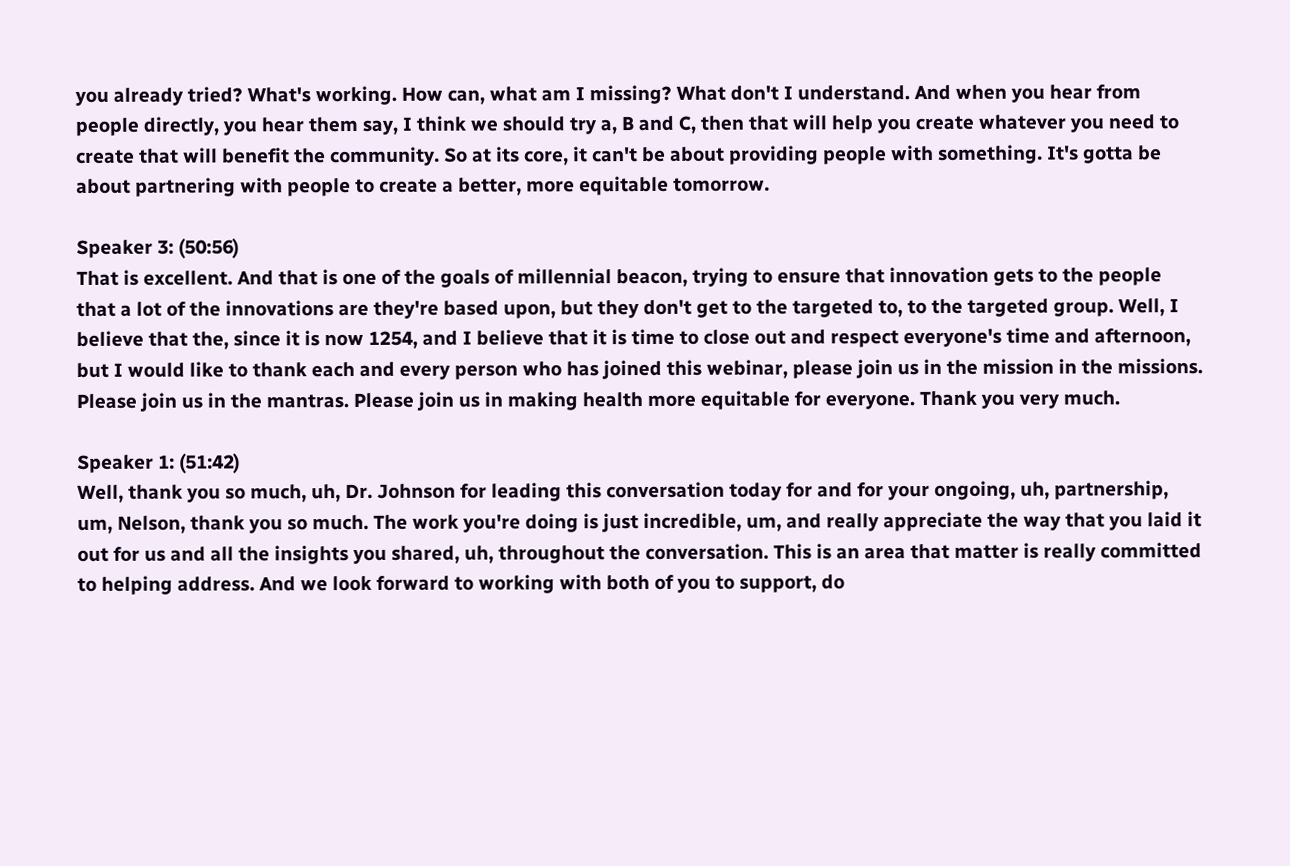you already tried? What's working. How can, what am I missing? What don't I understand. And when you hear from people directly, you hear them say, I think we should try a, B and C, then that will help you create whatever you need to create that will benefit the community. So at its core, it can't be about providing people with something. It's gotta be about partnering with people to create a better, more equitable tomorrow.

Speaker 3: (50:56)
That is excellent. And that is one of the goals of millennial beacon, trying to ensure that innovation gets to the people that a lot of the innovations are they're based upon, but they don't get to the targeted to, to the targeted group. Well, I believe that the, since it is now 1254, and I believe that it is time to close out and respect everyone's time and afternoon, but I would like to thank each and every person who has joined this webinar, please join us in the mission in the missions. Please join us in the mantras. Please join us in making health more equitable for everyone. Thank you very much.

Speaker 1: (51:42)
Well, thank you so much, uh, Dr. Johnson for leading this conversation today for and for your ongoing, uh, partnership, um, Nelson, thank you so much. The work you're doing is just incredible, um, and really appreciate the way that you laid it out for us and all the insights you shared, uh, throughout the conversation. This is an area that matter is really committed to helping address. And we look forward to working with both of you to support, do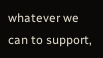whatever we can to support,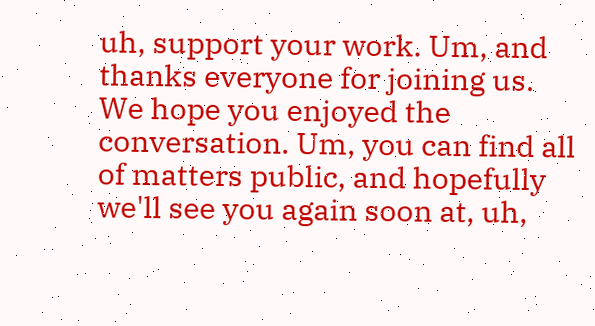uh, support your work. Um, and thanks everyone for joining us. We hope you enjoyed the conversation. Um, you can find all of matters public, and hopefully we'll see you again soon at, uh,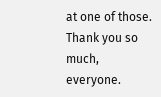at one of those. Thank you so much, everyone.